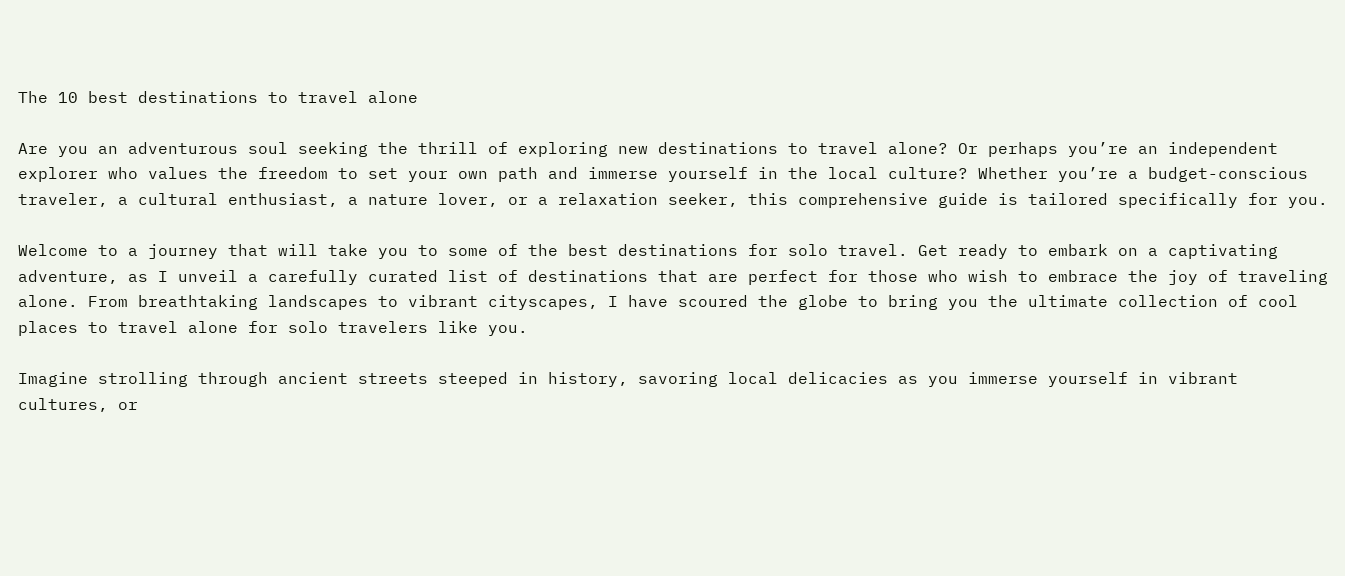The 10 best destinations to travel alone

Are you an adventurous soul seeking the thrill of exploring new destinations to travel alone? Or perhaps you’re an independent explorer who values the freedom to set your own path and immerse yourself in the local culture? Whether you’re a budget-conscious traveler, a cultural enthusiast, a nature lover, or a relaxation seeker, this comprehensive guide is tailored specifically for you.

Welcome to a journey that will take you to some of the best destinations for solo travel. Get ready to embark on a captivating adventure, as I unveil a carefully curated list of destinations that are perfect for those who wish to embrace the joy of traveling alone. From breathtaking landscapes to vibrant cityscapes, I have scoured the globe to bring you the ultimate collection of cool places to travel alone for solo travelers like you.

Imagine strolling through ancient streets steeped in history, savoring local delicacies as you immerse yourself in vibrant cultures, or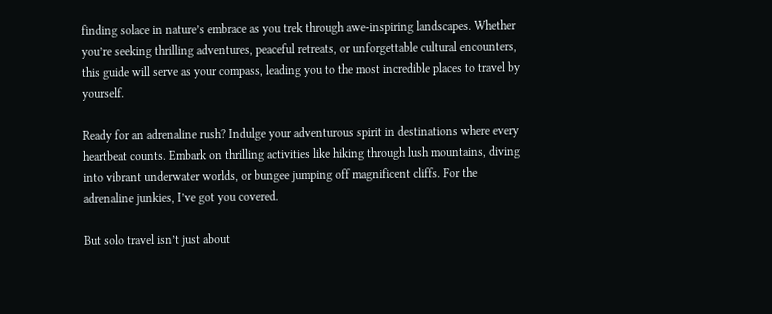finding solace in nature’s embrace as you trek through awe-inspiring landscapes. Whether you’re seeking thrilling adventures, peaceful retreats, or unforgettable cultural encounters, this guide will serve as your compass, leading you to the most incredible places to travel by yourself.

Ready for an adrenaline rush? Indulge your adventurous spirit in destinations where every heartbeat counts. Embark on thrilling activities like hiking through lush mountains, diving into vibrant underwater worlds, or bungee jumping off magnificent cliffs. For the adrenaline junkies, I’ve got you covered.

But solo travel isn’t just about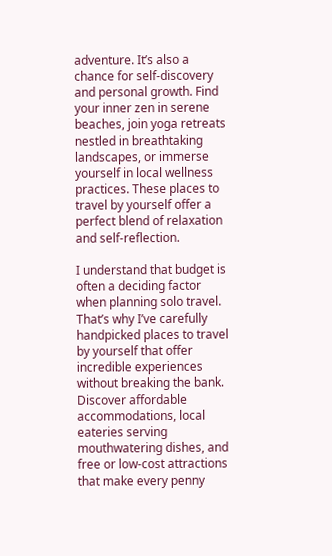adventure. It’s also a chance for self-discovery and personal growth. Find your inner zen in serene beaches, join yoga retreats nestled in breathtaking landscapes, or immerse yourself in local wellness practices. These places to travel by yourself offer a perfect blend of relaxation and self-reflection.

I understand that budget is often a deciding factor when planning solo travel. That’s why I’ve carefully handpicked places to travel by yourself that offer incredible experiences without breaking the bank. Discover affordable accommodations, local eateries serving mouthwatering dishes, and free or low-cost attractions that make every penny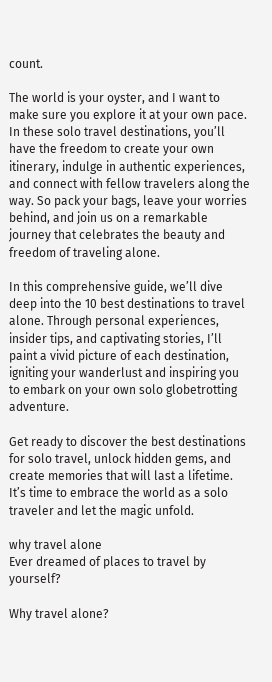count.

The world is your oyster, and I want to make sure you explore it at your own pace. In these solo travel destinations, you’ll have the freedom to create your own itinerary, indulge in authentic experiences, and connect with fellow travelers along the way. So pack your bags, leave your worries behind, and join us on a remarkable journey that celebrates the beauty and freedom of traveling alone.

In this comprehensive guide, we’ll dive deep into the 10 best destinations to travel alone. Through personal experiences, insider tips, and captivating stories, I’ll paint a vivid picture of each destination, igniting your wanderlust and inspiring you to embark on your own solo globetrotting adventure.

Get ready to discover the best destinations for solo travel, unlock hidden gems, and create memories that will last a lifetime. It’s time to embrace the world as a solo traveler and let the magic unfold.

why travel alone
Ever dreamed of places to travel by yourself?

Why travel alone?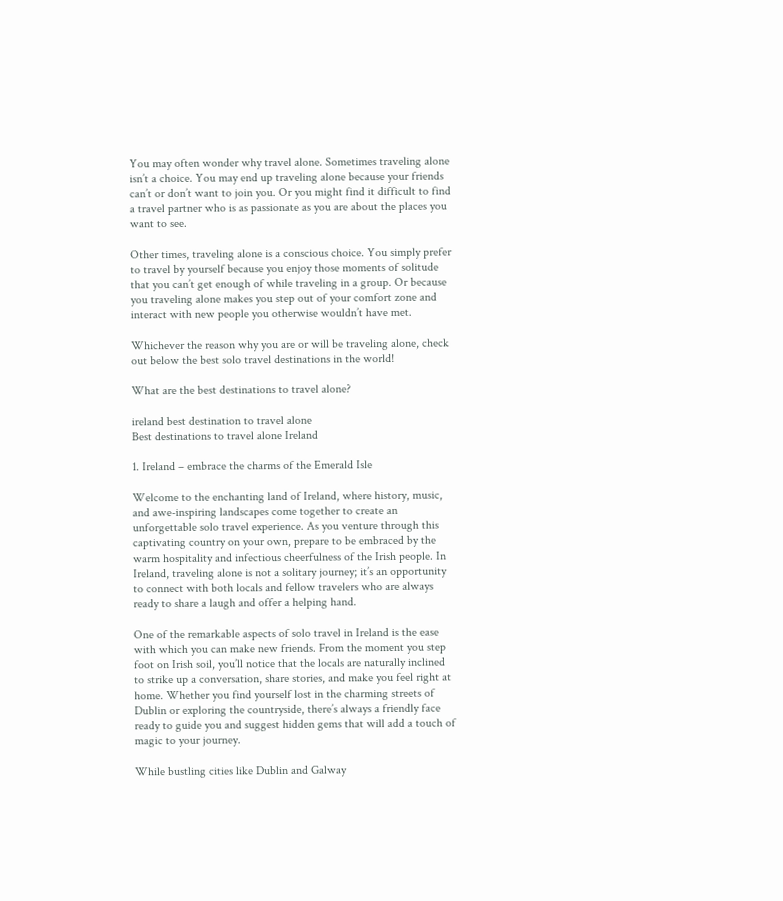You may often wonder why travel alone. Sometimes traveling alone isn’t a choice. You may end up traveling alone because your friends can’t or don’t want to join you. Or you might find it difficult to find a travel partner who is as passionate as you are about the places you want to see.

Other times, traveling alone is a conscious choice. You simply prefer to travel by yourself because you enjoy those moments of solitude that you can’t get enough of while traveling in a group. Or because you traveling alone makes you step out of your comfort zone and interact with new people you otherwise wouldn’t have met.

Whichever the reason why you are or will be traveling alone, check out below the best solo travel destinations in the world!

What are the best destinations to travel alone?

ireland best destination to travel alone
Best destinations to travel alone Ireland

1. Ireland – embrace the charms of the Emerald Isle

Welcome to the enchanting land of Ireland, where history, music, and awe-inspiring landscapes come together to create an unforgettable solo travel experience. As you venture through this captivating country on your own, prepare to be embraced by the warm hospitality and infectious cheerfulness of the Irish people. In Ireland, traveling alone is not a solitary journey; it’s an opportunity to connect with both locals and fellow travelers who are always ready to share a laugh and offer a helping hand.

One of the remarkable aspects of solo travel in Ireland is the ease with which you can make new friends. From the moment you step foot on Irish soil, you’ll notice that the locals are naturally inclined to strike up a conversation, share stories, and make you feel right at home. Whether you find yourself lost in the charming streets of Dublin or exploring the countryside, there’s always a friendly face ready to guide you and suggest hidden gems that will add a touch of magic to your journey.

While bustling cities like Dublin and Galway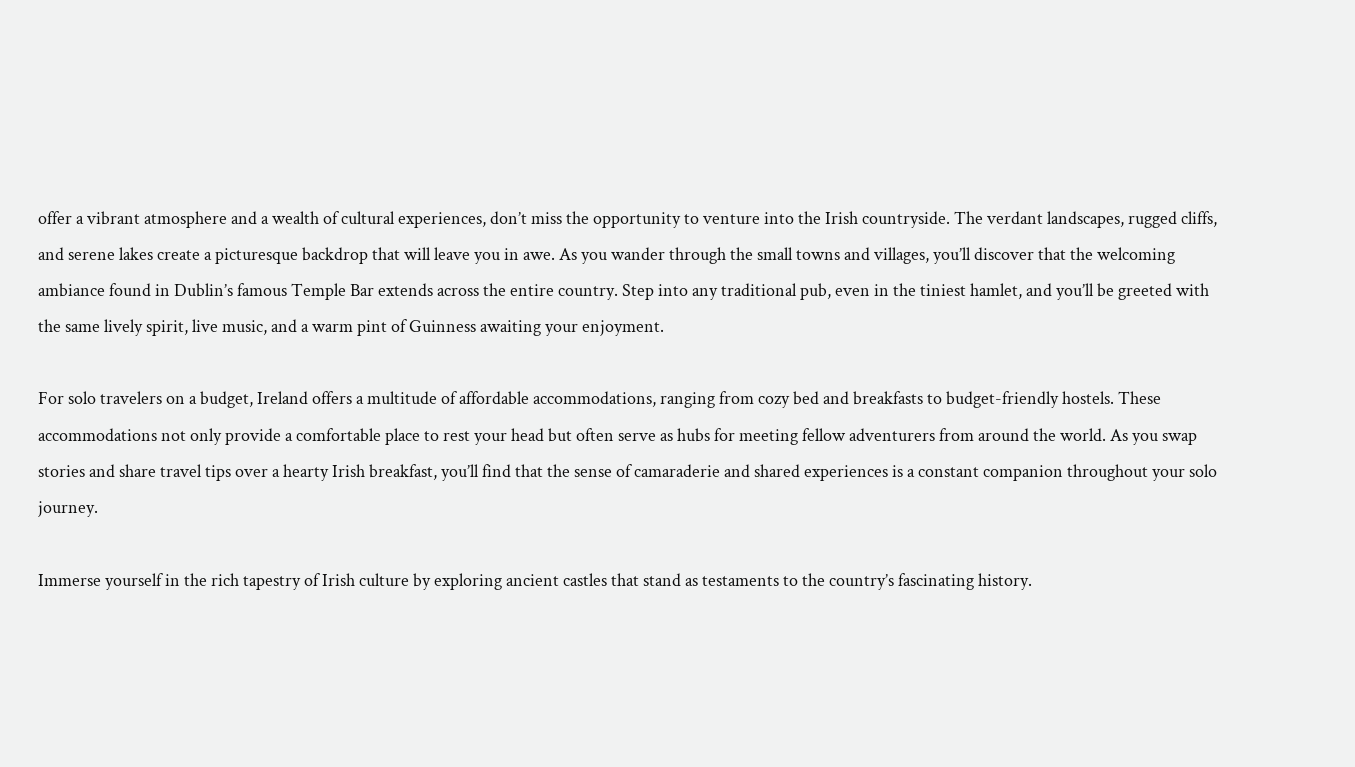offer a vibrant atmosphere and a wealth of cultural experiences, don’t miss the opportunity to venture into the Irish countryside. The verdant landscapes, rugged cliffs, and serene lakes create a picturesque backdrop that will leave you in awe. As you wander through the small towns and villages, you’ll discover that the welcoming ambiance found in Dublin’s famous Temple Bar extends across the entire country. Step into any traditional pub, even in the tiniest hamlet, and you’ll be greeted with the same lively spirit, live music, and a warm pint of Guinness awaiting your enjoyment.

For solo travelers on a budget, Ireland offers a multitude of affordable accommodations, ranging from cozy bed and breakfasts to budget-friendly hostels. These accommodations not only provide a comfortable place to rest your head but often serve as hubs for meeting fellow adventurers from around the world. As you swap stories and share travel tips over a hearty Irish breakfast, you’ll find that the sense of camaraderie and shared experiences is a constant companion throughout your solo journey.

Immerse yourself in the rich tapestry of Irish culture by exploring ancient castles that stand as testaments to the country’s fascinating history.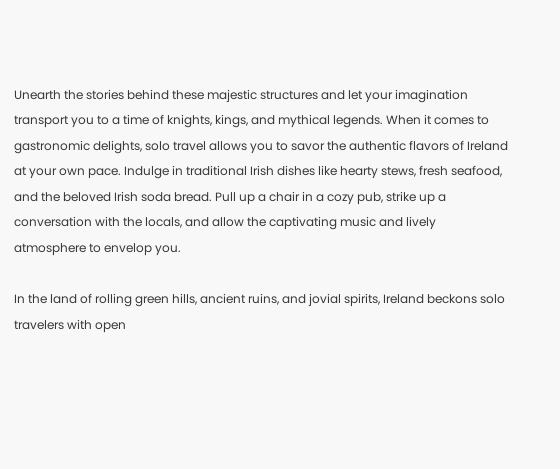Unearth the stories behind these majestic structures and let your imagination transport you to a time of knights, kings, and mythical legends. When it comes to gastronomic delights, solo travel allows you to savor the authentic flavors of Ireland at your own pace. Indulge in traditional Irish dishes like hearty stews, fresh seafood, and the beloved Irish soda bread. Pull up a chair in a cozy pub, strike up a conversation with the locals, and allow the captivating music and lively atmosphere to envelop you.

In the land of rolling green hills, ancient ruins, and jovial spirits, Ireland beckons solo travelers with open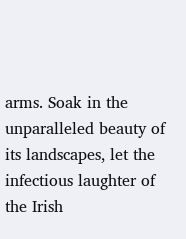arms. Soak in the unparalleled beauty of its landscapes, let the infectious laughter of the Irish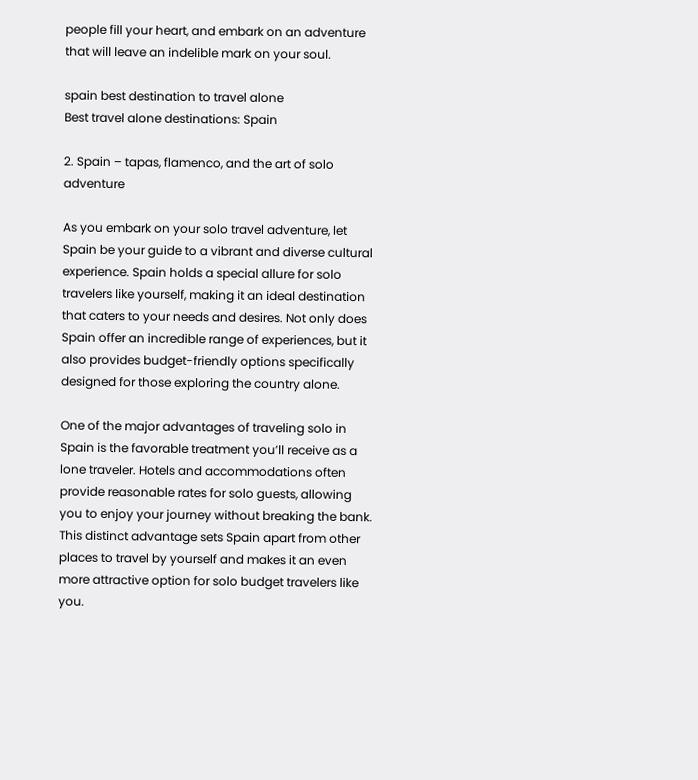people fill your heart, and embark on an adventure that will leave an indelible mark on your soul.

spain best destination to travel alone
Best travel alone destinations: Spain

2. Spain – tapas, flamenco, and the art of solo adventure

As you embark on your solo travel adventure, let Spain be your guide to a vibrant and diverse cultural experience. Spain holds a special allure for solo travelers like yourself, making it an ideal destination that caters to your needs and desires. Not only does Spain offer an incredible range of experiences, but it also provides budget-friendly options specifically designed for those exploring the country alone.

One of the major advantages of traveling solo in Spain is the favorable treatment you’ll receive as a lone traveler. Hotels and accommodations often provide reasonable rates for solo guests, allowing you to enjoy your journey without breaking the bank. This distinct advantage sets Spain apart from other places to travel by yourself and makes it an even more attractive option for solo budget travelers like you.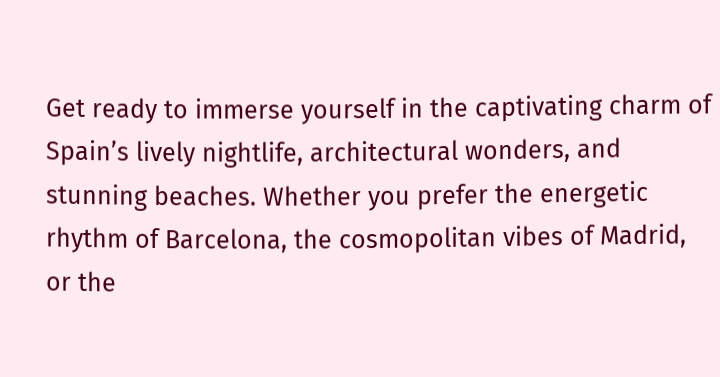Get ready to immerse yourself in the captivating charm of Spain’s lively nightlife, architectural wonders, and stunning beaches. Whether you prefer the energetic rhythm of Barcelona, the cosmopolitan vibes of Madrid, or the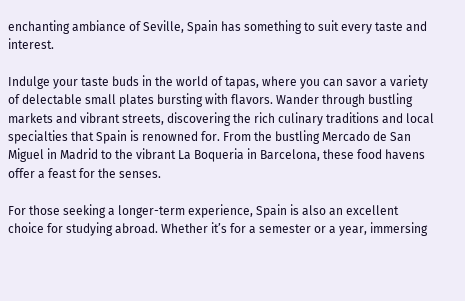enchanting ambiance of Seville, Spain has something to suit every taste and interest.

Indulge your taste buds in the world of tapas, where you can savor a variety of delectable small plates bursting with flavors. Wander through bustling markets and vibrant streets, discovering the rich culinary traditions and local specialties that Spain is renowned for. From the bustling Mercado de San Miguel in Madrid to the vibrant La Boqueria in Barcelona, these food havens offer a feast for the senses.

For those seeking a longer-term experience, Spain is also an excellent choice for studying abroad. Whether it’s for a semester or a year, immersing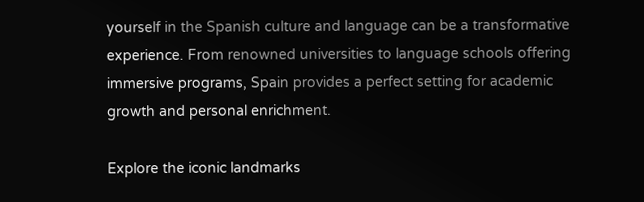yourself in the Spanish culture and language can be a transformative experience. From renowned universities to language schools offering immersive programs, Spain provides a perfect setting for academic growth and personal enrichment.

Explore the iconic landmarks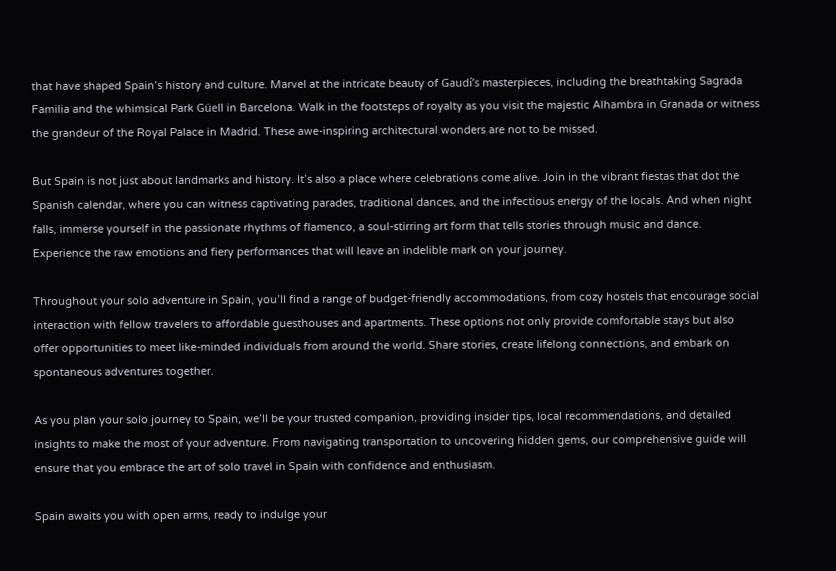that have shaped Spain’s history and culture. Marvel at the intricate beauty of Gaudí’s masterpieces, including the breathtaking Sagrada Familia and the whimsical Park Güell in Barcelona. Walk in the footsteps of royalty as you visit the majestic Alhambra in Granada or witness the grandeur of the Royal Palace in Madrid. These awe-inspiring architectural wonders are not to be missed.

But Spain is not just about landmarks and history. It’s also a place where celebrations come alive. Join in the vibrant fiestas that dot the Spanish calendar, where you can witness captivating parades, traditional dances, and the infectious energy of the locals. And when night falls, immerse yourself in the passionate rhythms of flamenco, a soul-stirring art form that tells stories through music and dance. Experience the raw emotions and fiery performances that will leave an indelible mark on your journey.

Throughout your solo adventure in Spain, you’ll find a range of budget-friendly accommodations, from cozy hostels that encourage social interaction with fellow travelers to affordable guesthouses and apartments. These options not only provide comfortable stays but also offer opportunities to meet like-minded individuals from around the world. Share stories, create lifelong connections, and embark on spontaneous adventures together.

As you plan your solo journey to Spain, we’ll be your trusted companion, providing insider tips, local recommendations, and detailed insights to make the most of your adventure. From navigating transportation to uncovering hidden gems, our comprehensive guide will ensure that you embrace the art of solo travel in Spain with confidence and enthusiasm.

Spain awaits you with open arms, ready to indulge your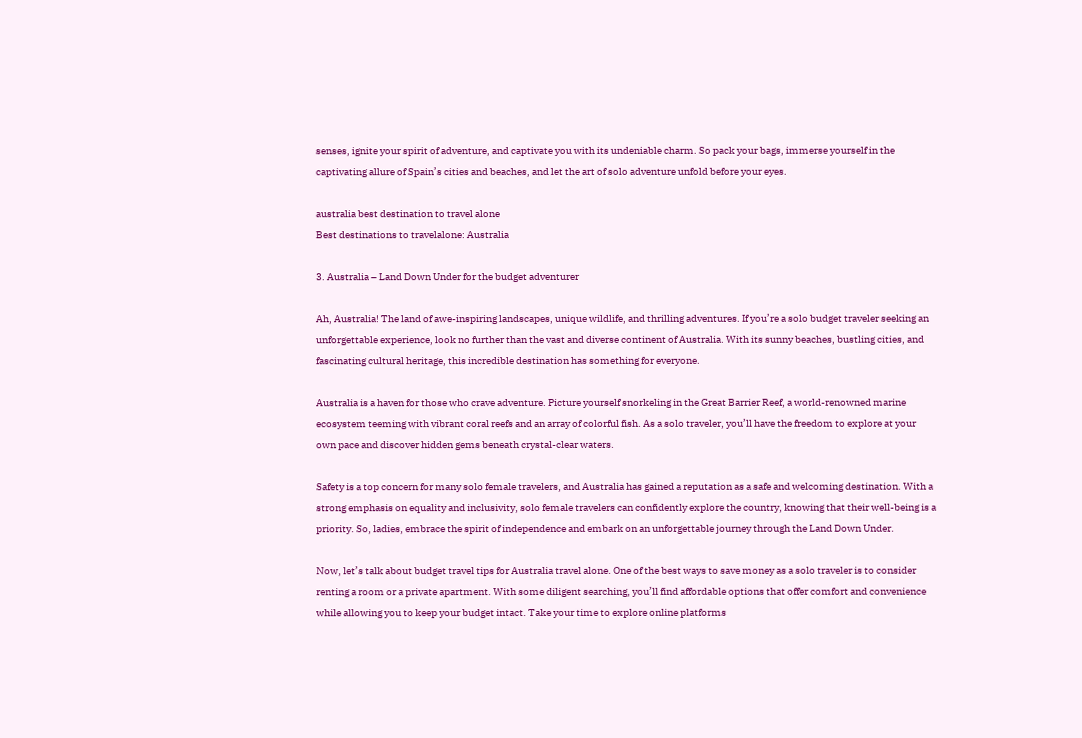senses, ignite your spirit of adventure, and captivate you with its undeniable charm. So pack your bags, immerse yourself in the captivating allure of Spain’s cities and beaches, and let the art of solo adventure unfold before your eyes.

australia best destination to travel alone
Best destinations to travelalone: Australia

3. Australia – Land Down Under for the budget adventurer

Ah, Australia! The land of awe-inspiring landscapes, unique wildlife, and thrilling adventures. If you’re a solo budget traveler seeking an unforgettable experience, look no further than the vast and diverse continent of Australia. With its sunny beaches, bustling cities, and fascinating cultural heritage, this incredible destination has something for everyone.

Australia is a haven for those who crave adventure. Picture yourself snorkeling in the Great Barrier Reef, a world-renowned marine ecosystem teeming with vibrant coral reefs and an array of colorful fish. As a solo traveler, you’ll have the freedom to explore at your own pace and discover hidden gems beneath crystal-clear waters.

Safety is a top concern for many solo female travelers, and Australia has gained a reputation as a safe and welcoming destination. With a strong emphasis on equality and inclusivity, solo female travelers can confidently explore the country, knowing that their well-being is a priority. So, ladies, embrace the spirit of independence and embark on an unforgettable journey through the Land Down Under.

Now, let’s talk about budget travel tips for Australia travel alone. One of the best ways to save money as a solo traveler is to consider renting a room or a private apartment. With some diligent searching, you’ll find affordable options that offer comfort and convenience while allowing you to keep your budget intact. Take your time to explore online platforms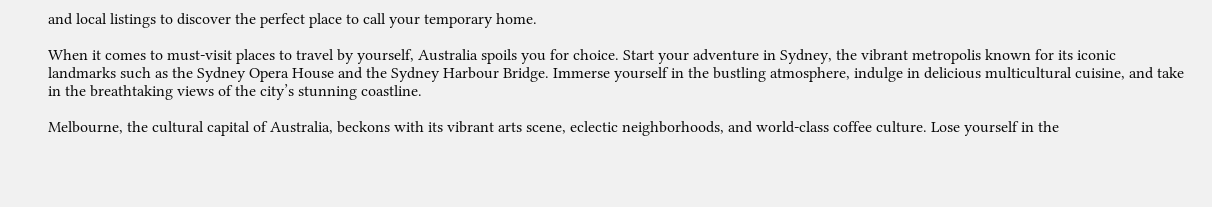and local listings to discover the perfect place to call your temporary home.

When it comes to must-visit places to travel by yourself, Australia spoils you for choice. Start your adventure in Sydney, the vibrant metropolis known for its iconic landmarks such as the Sydney Opera House and the Sydney Harbour Bridge. Immerse yourself in the bustling atmosphere, indulge in delicious multicultural cuisine, and take in the breathtaking views of the city’s stunning coastline.

Melbourne, the cultural capital of Australia, beckons with its vibrant arts scene, eclectic neighborhoods, and world-class coffee culture. Lose yourself in the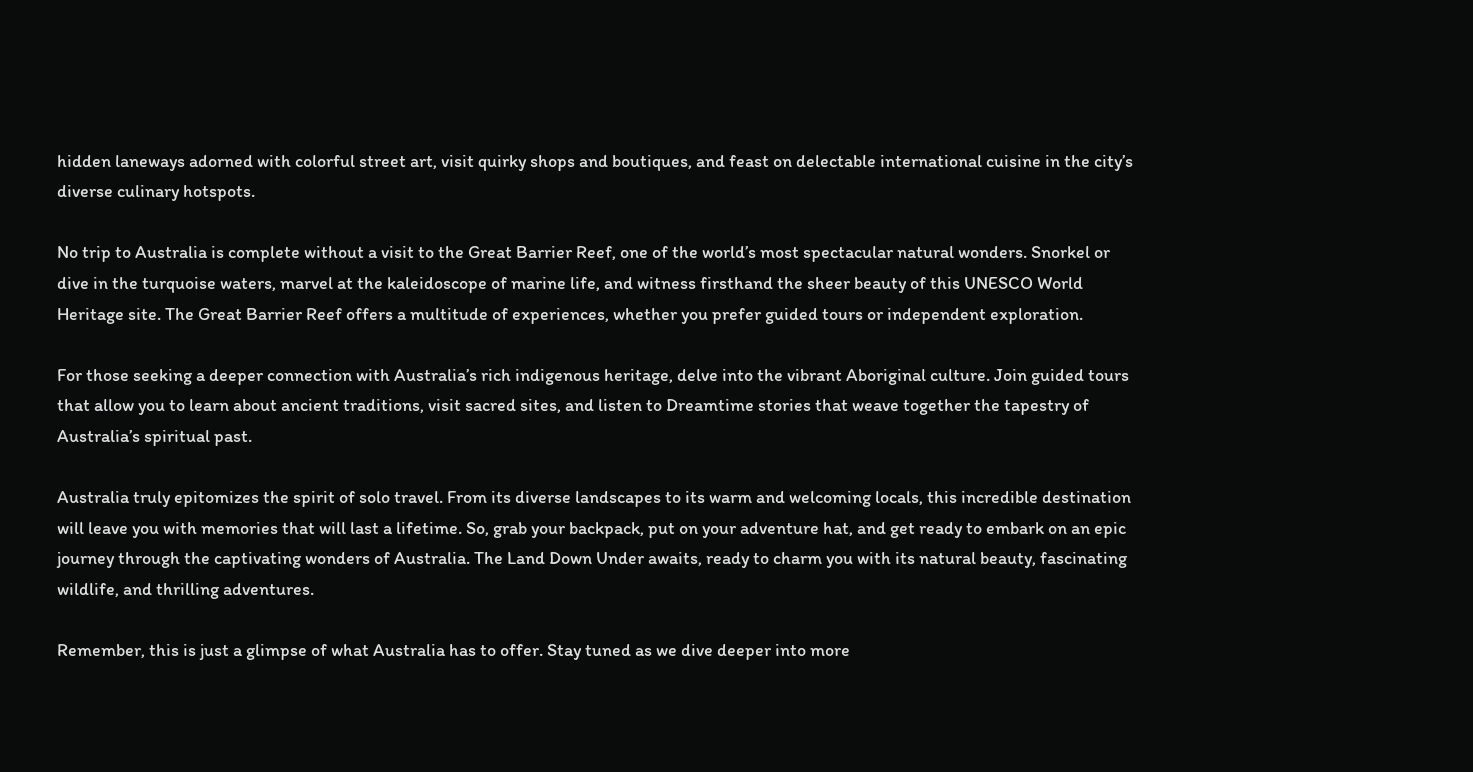hidden laneways adorned with colorful street art, visit quirky shops and boutiques, and feast on delectable international cuisine in the city’s diverse culinary hotspots.

No trip to Australia is complete without a visit to the Great Barrier Reef, one of the world’s most spectacular natural wonders. Snorkel or dive in the turquoise waters, marvel at the kaleidoscope of marine life, and witness firsthand the sheer beauty of this UNESCO World Heritage site. The Great Barrier Reef offers a multitude of experiences, whether you prefer guided tours or independent exploration.

For those seeking a deeper connection with Australia’s rich indigenous heritage, delve into the vibrant Aboriginal culture. Join guided tours that allow you to learn about ancient traditions, visit sacred sites, and listen to Dreamtime stories that weave together the tapestry of Australia’s spiritual past.

Australia truly epitomizes the spirit of solo travel. From its diverse landscapes to its warm and welcoming locals, this incredible destination will leave you with memories that will last a lifetime. So, grab your backpack, put on your adventure hat, and get ready to embark on an epic journey through the captivating wonders of Australia. The Land Down Under awaits, ready to charm you with its natural beauty, fascinating wildlife, and thrilling adventures.

Remember, this is just a glimpse of what Australia has to offer. Stay tuned as we dive deeper into more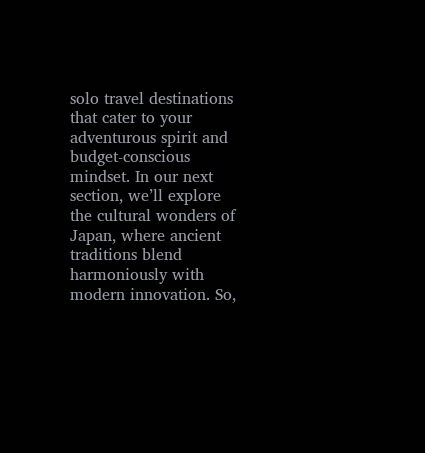solo travel destinations that cater to your adventurous spirit and budget-conscious mindset. In our next section, we’ll explore the cultural wonders of Japan, where ancient traditions blend harmoniously with modern innovation. So,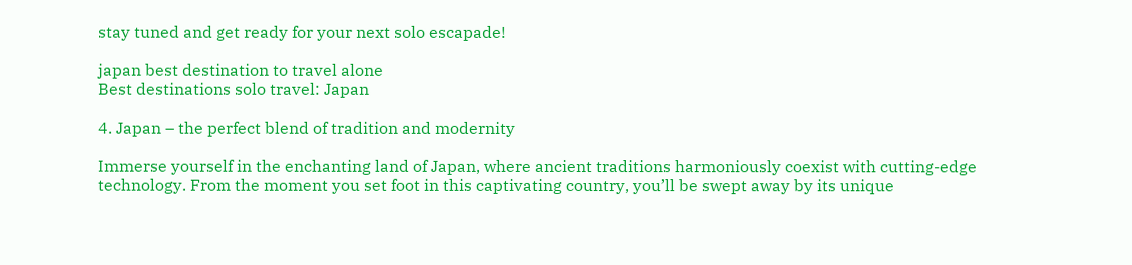stay tuned and get ready for your next solo escapade!

japan best destination to travel alone
Best destinations solo travel: Japan

4. Japan – the perfect blend of tradition and modernity

Immerse yourself in the enchanting land of Japan, where ancient traditions harmoniously coexist with cutting-edge technology. From the moment you set foot in this captivating country, you’ll be swept away by its unique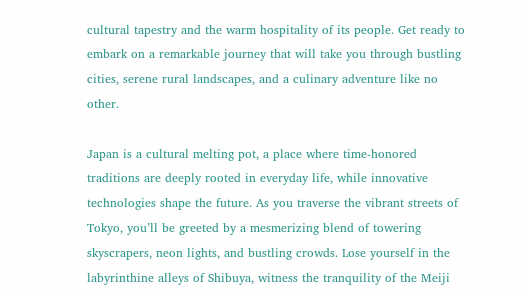cultural tapestry and the warm hospitality of its people. Get ready to embark on a remarkable journey that will take you through bustling cities, serene rural landscapes, and a culinary adventure like no other.

Japan is a cultural melting pot, a place where time-honored traditions are deeply rooted in everyday life, while innovative technologies shape the future. As you traverse the vibrant streets of Tokyo, you’ll be greeted by a mesmerizing blend of towering skyscrapers, neon lights, and bustling crowds. Lose yourself in the labyrinthine alleys of Shibuya, witness the tranquility of the Meiji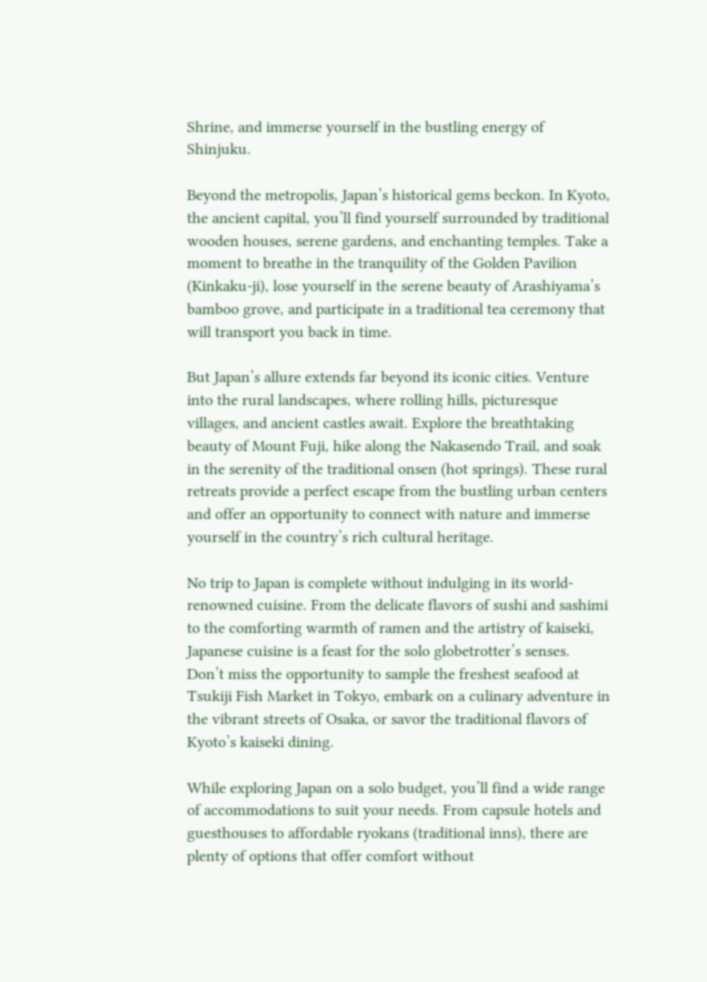Shrine, and immerse yourself in the bustling energy of Shinjuku.

Beyond the metropolis, Japan’s historical gems beckon. In Kyoto, the ancient capital, you’ll find yourself surrounded by traditional wooden houses, serene gardens, and enchanting temples. Take a moment to breathe in the tranquility of the Golden Pavilion (Kinkaku-ji), lose yourself in the serene beauty of Arashiyama’s bamboo grove, and participate in a traditional tea ceremony that will transport you back in time.

But Japan’s allure extends far beyond its iconic cities. Venture into the rural landscapes, where rolling hills, picturesque villages, and ancient castles await. Explore the breathtaking beauty of Mount Fuji, hike along the Nakasendo Trail, and soak in the serenity of the traditional onsen (hot springs). These rural retreats provide a perfect escape from the bustling urban centers and offer an opportunity to connect with nature and immerse yourself in the country’s rich cultural heritage.

No trip to Japan is complete without indulging in its world-renowned cuisine. From the delicate flavors of sushi and sashimi to the comforting warmth of ramen and the artistry of kaiseki, Japanese cuisine is a feast for the solo globetrotter’s senses. Don’t miss the opportunity to sample the freshest seafood at Tsukiji Fish Market in Tokyo, embark on a culinary adventure in the vibrant streets of Osaka, or savor the traditional flavors of Kyoto’s kaiseki dining.

While exploring Japan on a solo budget, you’ll find a wide range of accommodations to suit your needs. From capsule hotels and guesthouses to affordable ryokans (traditional inns), there are plenty of options that offer comfort without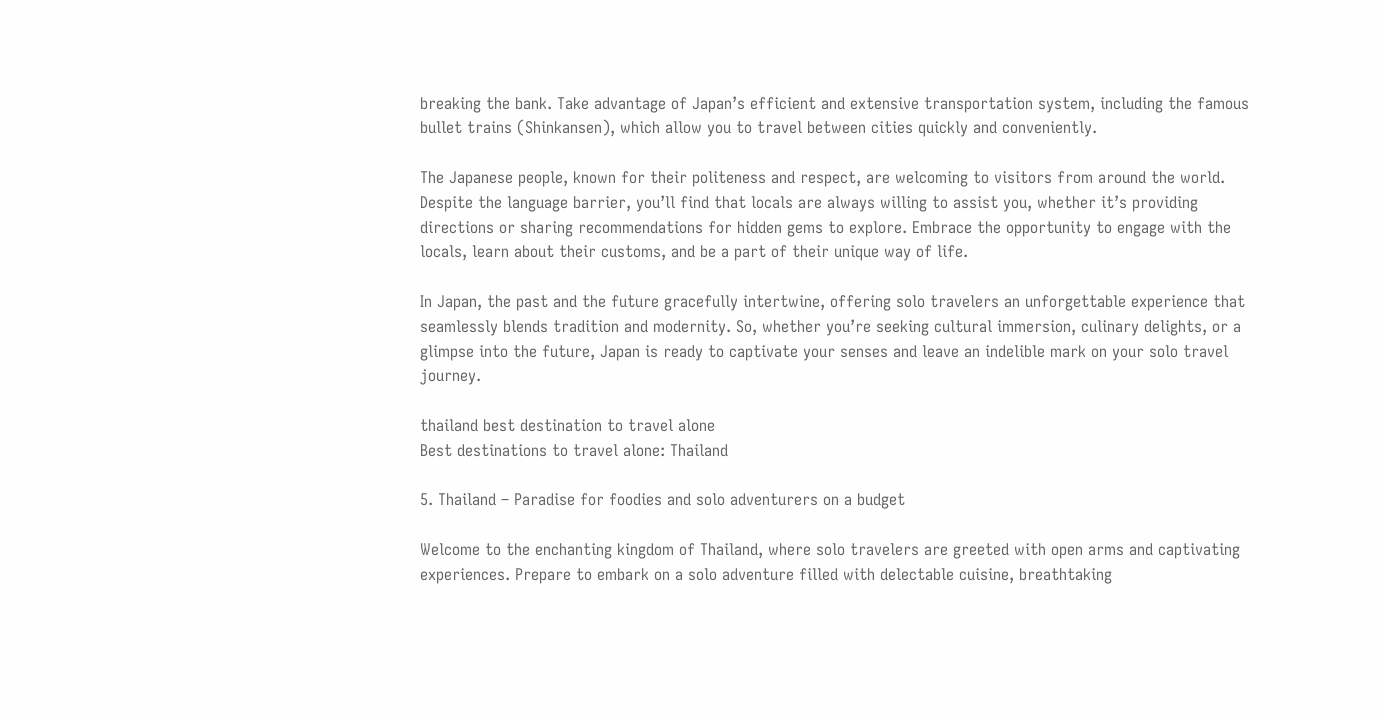breaking the bank. Take advantage of Japan’s efficient and extensive transportation system, including the famous bullet trains (Shinkansen), which allow you to travel between cities quickly and conveniently.

The Japanese people, known for their politeness and respect, are welcoming to visitors from around the world. Despite the language barrier, you’ll find that locals are always willing to assist you, whether it’s providing directions or sharing recommendations for hidden gems to explore. Embrace the opportunity to engage with the locals, learn about their customs, and be a part of their unique way of life.

In Japan, the past and the future gracefully intertwine, offering solo travelers an unforgettable experience that seamlessly blends tradition and modernity. So, whether you’re seeking cultural immersion, culinary delights, or a glimpse into the future, Japan is ready to captivate your senses and leave an indelible mark on your solo travel journey.

thailand best destination to travel alone
Best destinations to travel alone: Thailand

5. Thailand – Paradise for foodies and solo adventurers on a budget

Welcome to the enchanting kingdom of Thailand, where solo travelers are greeted with open arms and captivating experiences. Prepare to embark on a solo adventure filled with delectable cuisine, breathtaking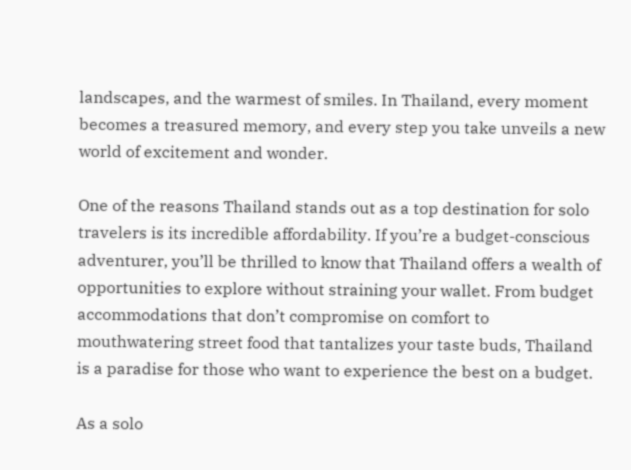landscapes, and the warmest of smiles. In Thailand, every moment becomes a treasured memory, and every step you take unveils a new world of excitement and wonder.

One of the reasons Thailand stands out as a top destination for solo travelers is its incredible affordability. If you’re a budget-conscious adventurer, you’ll be thrilled to know that Thailand offers a wealth of opportunities to explore without straining your wallet. From budget accommodations that don’t compromise on comfort to mouthwatering street food that tantalizes your taste buds, Thailand is a paradise for those who want to experience the best on a budget.

As a solo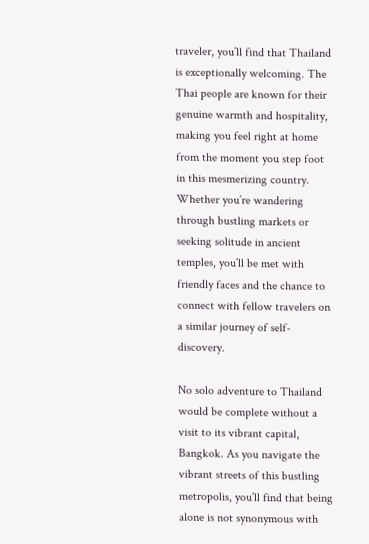traveler, you’ll find that Thailand is exceptionally welcoming. The Thai people are known for their genuine warmth and hospitality, making you feel right at home from the moment you step foot in this mesmerizing country. Whether you’re wandering through bustling markets or seeking solitude in ancient temples, you’ll be met with friendly faces and the chance to connect with fellow travelers on a similar journey of self-discovery.

No solo adventure to Thailand would be complete without a visit to its vibrant capital, Bangkok. As you navigate the vibrant streets of this bustling metropolis, you’ll find that being alone is not synonymous with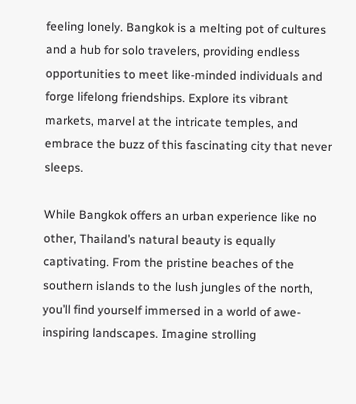feeling lonely. Bangkok is a melting pot of cultures and a hub for solo travelers, providing endless opportunities to meet like-minded individuals and forge lifelong friendships. Explore its vibrant markets, marvel at the intricate temples, and embrace the buzz of this fascinating city that never sleeps.

While Bangkok offers an urban experience like no other, Thailand’s natural beauty is equally captivating. From the pristine beaches of the southern islands to the lush jungles of the north, you’ll find yourself immersed in a world of awe-inspiring landscapes. Imagine strolling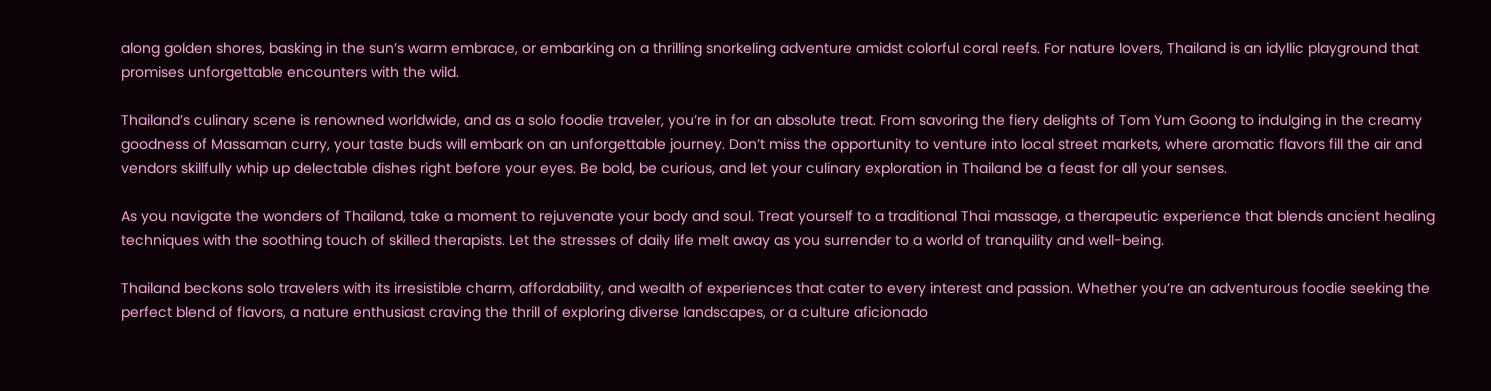along golden shores, basking in the sun’s warm embrace, or embarking on a thrilling snorkeling adventure amidst colorful coral reefs. For nature lovers, Thailand is an idyllic playground that promises unforgettable encounters with the wild.

Thailand’s culinary scene is renowned worldwide, and as a solo foodie traveler, you’re in for an absolute treat. From savoring the fiery delights of Tom Yum Goong to indulging in the creamy goodness of Massaman curry, your taste buds will embark on an unforgettable journey. Don’t miss the opportunity to venture into local street markets, where aromatic flavors fill the air and vendors skillfully whip up delectable dishes right before your eyes. Be bold, be curious, and let your culinary exploration in Thailand be a feast for all your senses.

As you navigate the wonders of Thailand, take a moment to rejuvenate your body and soul. Treat yourself to a traditional Thai massage, a therapeutic experience that blends ancient healing techniques with the soothing touch of skilled therapists. Let the stresses of daily life melt away as you surrender to a world of tranquility and well-being.

Thailand beckons solo travelers with its irresistible charm, affordability, and wealth of experiences that cater to every interest and passion. Whether you’re an adventurous foodie seeking the perfect blend of flavors, a nature enthusiast craving the thrill of exploring diverse landscapes, or a culture aficionado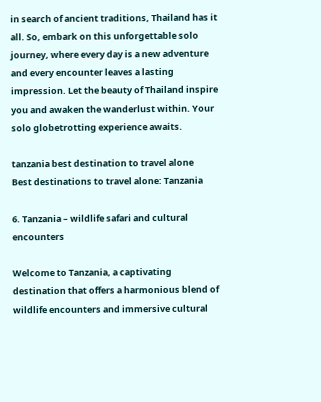in search of ancient traditions, Thailand has it all. So, embark on this unforgettable solo journey, where every day is a new adventure and every encounter leaves a lasting impression. Let the beauty of Thailand inspire you and awaken the wanderlust within. Your solo globetrotting experience awaits.

tanzania best destination to travel alone
Best destinations to travel alone: Tanzania

6. Tanzania – wildlife safari and cultural encounters

Welcome to Tanzania, a captivating destination that offers a harmonious blend of wildlife encounters and immersive cultural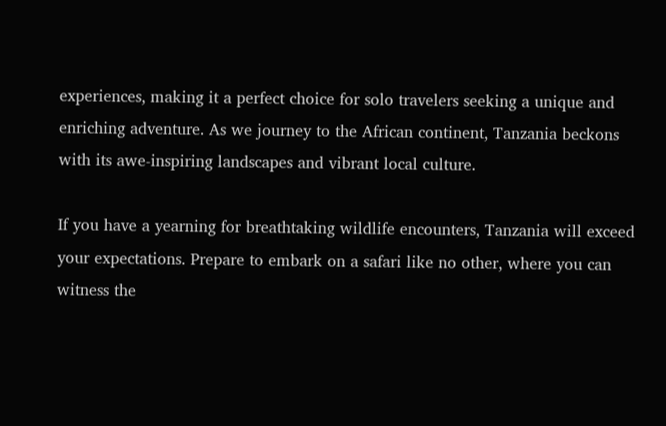experiences, making it a perfect choice for solo travelers seeking a unique and enriching adventure. As we journey to the African continent, Tanzania beckons with its awe-inspiring landscapes and vibrant local culture.

If you have a yearning for breathtaking wildlife encounters, Tanzania will exceed your expectations. Prepare to embark on a safari like no other, where you can witness the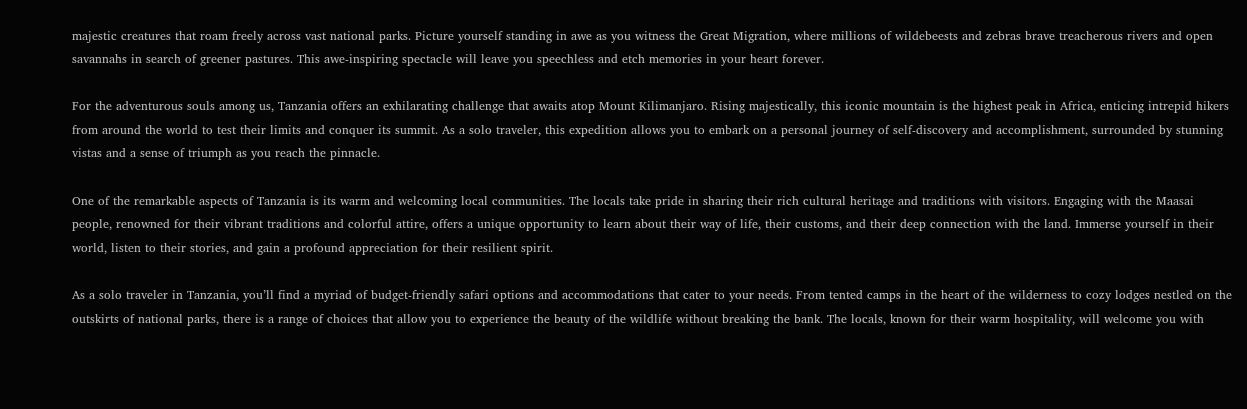majestic creatures that roam freely across vast national parks. Picture yourself standing in awe as you witness the Great Migration, where millions of wildebeests and zebras brave treacherous rivers and open savannahs in search of greener pastures. This awe-inspiring spectacle will leave you speechless and etch memories in your heart forever.

For the adventurous souls among us, Tanzania offers an exhilarating challenge that awaits atop Mount Kilimanjaro. Rising majestically, this iconic mountain is the highest peak in Africa, enticing intrepid hikers from around the world to test their limits and conquer its summit. As a solo traveler, this expedition allows you to embark on a personal journey of self-discovery and accomplishment, surrounded by stunning vistas and a sense of triumph as you reach the pinnacle.

One of the remarkable aspects of Tanzania is its warm and welcoming local communities. The locals take pride in sharing their rich cultural heritage and traditions with visitors. Engaging with the Maasai people, renowned for their vibrant traditions and colorful attire, offers a unique opportunity to learn about their way of life, their customs, and their deep connection with the land. Immerse yourself in their world, listen to their stories, and gain a profound appreciation for their resilient spirit.

As a solo traveler in Tanzania, you’ll find a myriad of budget-friendly safari options and accommodations that cater to your needs. From tented camps in the heart of the wilderness to cozy lodges nestled on the outskirts of national parks, there is a range of choices that allow you to experience the beauty of the wildlife without breaking the bank. The locals, known for their warm hospitality, will welcome you with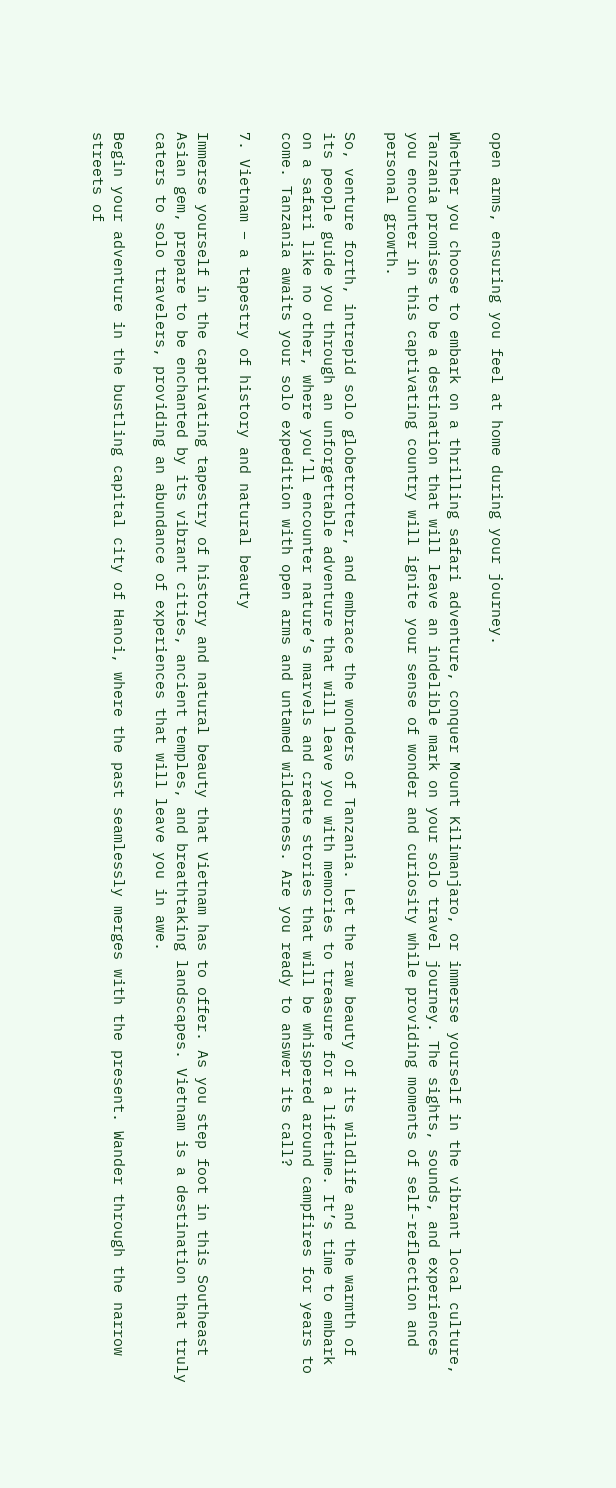open arms, ensuring you feel at home during your journey.

Whether you choose to embark on a thrilling safari adventure, conquer Mount Kilimanjaro, or immerse yourself in the vibrant local culture, Tanzania promises to be a destination that will leave an indelible mark on your solo travel journey. The sights, sounds, and experiences you encounter in this captivating country will ignite your sense of wonder and curiosity while providing moments of self-reflection and personal growth.

So, venture forth, intrepid solo globetrotter, and embrace the wonders of Tanzania. Let the raw beauty of its wildlife and the warmth of its people guide you through an unforgettable adventure that will leave you with memories to treasure for a lifetime. It’s time to embark on a safari like no other, where you’ll encounter nature’s marvels and create stories that will be whispered around campfires for years to come. Tanzania awaits your solo expedition with open arms and untamed wilderness. Are you ready to answer its call?

7. Vietnam – a tapestry of history and natural beauty

Immerse yourself in the captivating tapestry of history and natural beauty that Vietnam has to offer. As you step foot in this Southeast Asian gem, prepare to be enchanted by its vibrant cities, ancient temples, and breathtaking landscapes. Vietnam is a destination that truly caters to solo travelers, providing an abundance of experiences that will leave you in awe.

Begin your adventure in the bustling capital city of Hanoi, where the past seamlessly merges with the present. Wander through the narrow streets of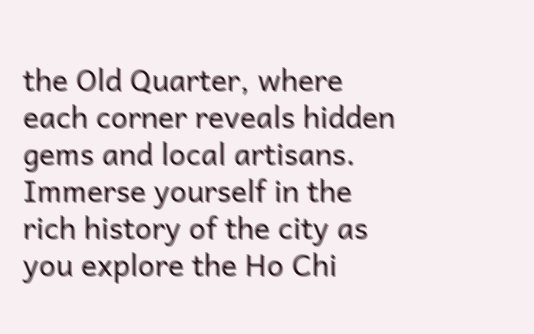the Old Quarter, where each corner reveals hidden gems and local artisans. Immerse yourself in the rich history of the city as you explore the Ho Chi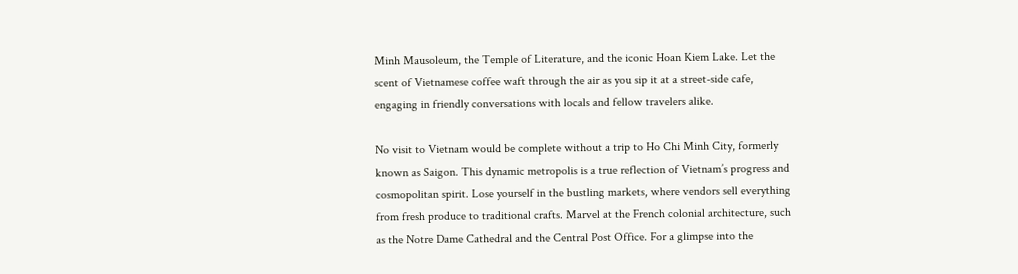Minh Mausoleum, the Temple of Literature, and the iconic Hoan Kiem Lake. Let the scent of Vietnamese coffee waft through the air as you sip it at a street-side cafe, engaging in friendly conversations with locals and fellow travelers alike.

No visit to Vietnam would be complete without a trip to Ho Chi Minh City, formerly known as Saigon. This dynamic metropolis is a true reflection of Vietnam’s progress and cosmopolitan spirit. Lose yourself in the bustling markets, where vendors sell everything from fresh produce to traditional crafts. Marvel at the French colonial architecture, such as the Notre Dame Cathedral and the Central Post Office. For a glimpse into the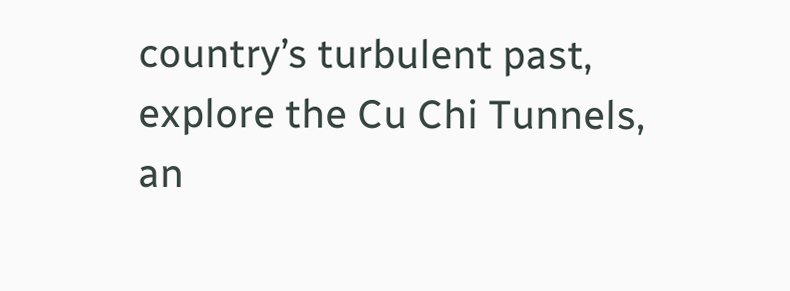country’s turbulent past, explore the Cu Chi Tunnels, an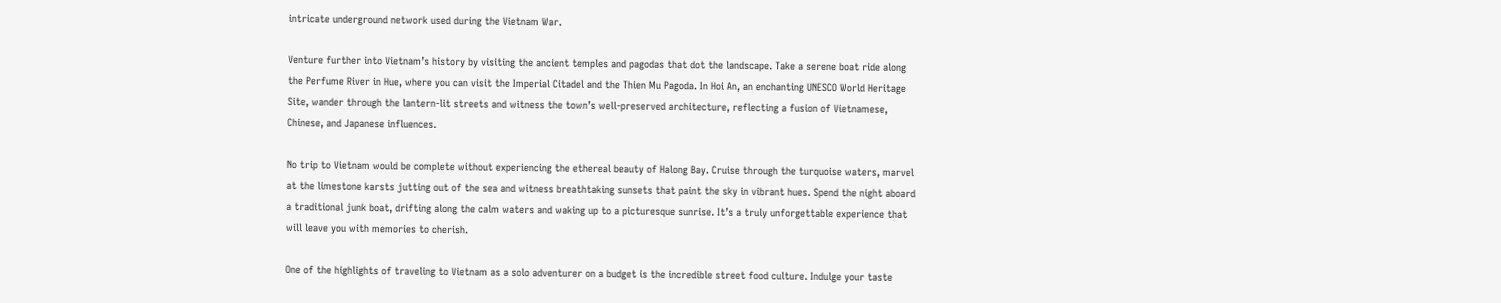intricate underground network used during the Vietnam War.

Venture further into Vietnam’s history by visiting the ancient temples and pagodas that dot the landscape. Take a serene boat ride along the Perfume River in Hue, where you can visit the Imperial Citadel and the Thien Mu Pagoda. In Hoi An, an enchanting UNESCO World Heritage Site, wander through the lantern-lit streets and witness the town’s well-preserved architecture, reflecting a fusion of Vietnamese, Chinese, and Japanese influences.

No trip to Vietnam would be complete without experiencing the ethereal beauty of Halong Bay. Cruise through the turquoise waters, marvel at the limestone karsts jutting out of the sea and witness breathtaking sunsets that paint the sky in vibrant hues. Spend the night aboard a traditional junk boat, drifting along the calm waters and waking up to a picturesque sunrise. It’s a truly unforgettable experience that will leave you with memories to cherish.

One of the highlights of traveling to Vietnam as a solo adventurer on a budget is the incredible street food culture. Indulge your taste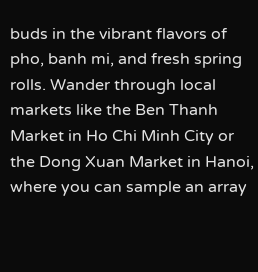buds in the vibrant flavors of pho, banh mi, and fresh spring rolls. Wander through local markets like the Ben Thanh Market in Ho Chi Minh City or the Dong Xuan Market in Hanoi, where you can sample an array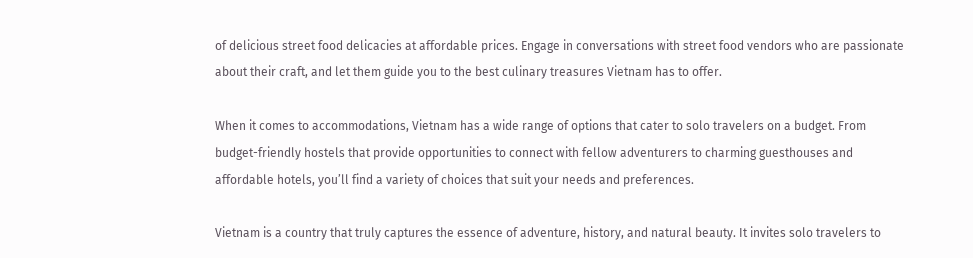of delicious street food delicacies at affordable prices. Engage in conversations with street food vendors who are passionate about their craft, and let them guide you to the best culinary treasures Vietnam has to offer.

When it comes to accommodations, Vietnam has a wide range of options that cater to solo travelers on a budget. From budget-friendly hostels that provide opportunities to connect with fellow adventurers to charming guesthouses and affordable hotels, you’ll find a variety of choices that suit your needs and preferences.

Vietnam is a country that truly captures the essence of adventure, history, and natural beauty. It invites solo travelers to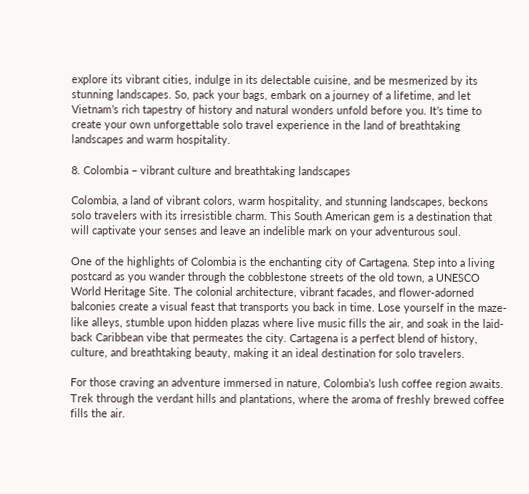explore its vibrant cities, indulge in its delectable cuisine, and be mesmerized by its stunning landscapes. So, pack your bags, embark on a journey of a lifetime, and let Vietnam’s rich tapestry of history and natural wonders unfold before you. It’s time to create your own unforgettable solo travel experience in the land of breathtaking landscapes and warm hospitality.

8. Colombia – vibrant culture and breathtaking landscapes

Colombia, a land of vibrant colors, warm hospitality, and stunning landscapes, beckons solo travelers with its irresistible charm. This South American gem is a destination that will captivate your senses and leave an indelible mark on your adventurous soul.

One of the highlights of Colombia is the enchanting city of Cartagena. Step into a living postcard as you wander through the cobblestone streets of the old town, a UNESCO World Heritage Site. The colonial architecture, vibrant facades, and flower-adorned balconies create a visual feast that transports you back in time. Lose yourself in the maze-like alleys, stumble upon hidden plazas where live music fills the air, and soak in the laid-back Caribbean vibe that permeates the city. Cartagena is a perfect blend of history, culture, and breathtaking beauty, making it an ideal destination for solo travelers.

For those craving an adventure immersed in nature, Colombia’s lush coffee region awaits. Trek through the verdant hills and plantations, where the aroma of freshly brewed coffee fills the air.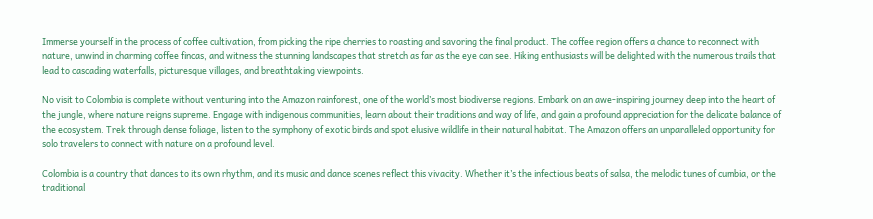Immerse yourself in the process of coffee cultivation, from picking the ripe cherries to roasting and savoring the final product. The coffee region offers a chance to reconnect with nature, unwind in charming coffee fincas, and witness the stunning landscapes that stretch as far as the eye can see. Hiking enthusiasts will be delighted with the numerous trails that lead to cascading waterfalls, picturesque villages, and breathtaking viewpoints.

No visit to Colombia is complete without venturing into the Amazon rainforest, one of the world’s most biodiverse regions. Embark on an awe-inspiring journey deep into the heart of the jungle, where nature reigns supreme. Engage with indigenous communities, learn about their traditions and way of life, and gain a profound appreciation for the delicate balance of the ecosystem. Trek through dense foliage, listen to the symphony of exotic birds and spot elusive wildlife in their natural habitat. The Amazon offers an unparalleled opportunity for solo travelers to connect with nature on a profound level.

Colombia is a country that dances to its own rhythm, and its music and dance scenes reflect this vivacity. Whether it’s the infectious beats of salsa, the melodic tunes of cumbia, or the traditional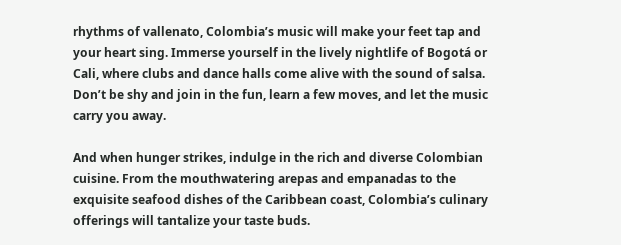rhythms of vallenato, Colombia’s music will make your feet tap and your heart sing. Immerse yourself in the lively nightlife of Bogotá or Cali, where clubs and dance halls come alive with the sound of salsa. Don’t be shy and join in the fun, learn a few moves, and let the music carry you away.

And when hunger strikes, indulge in the rich and diverse Colombian cuisine. From the mouthwatering arepas and empanadas to the exquisite seafood dishes of the Caribbean coast, Colombia’s culinary offerings will tantalize your taste buds.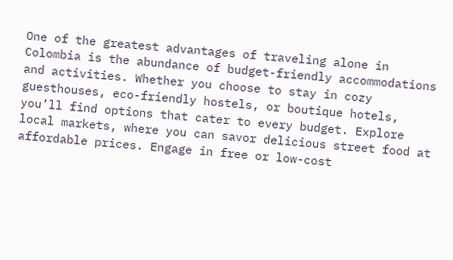One of the greatest advantages of traveling alone in Colombia is the abundance of budget-friendly accommodations and activities. Whether you choose to stay in cozy guesthouses, eco-friendly hostels, or boutique hotels, you’ll find options that cater to every budget. Explore local markets, where you can savor delicious street food at affordable prices. Engage in free or low-cost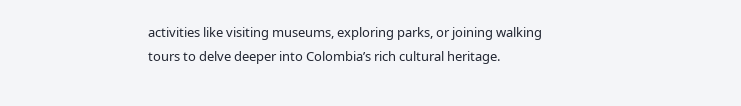activities like visiting museums, exploring parks, or joining walking tours to delve deeper into Colombia’s rich cultural heritage.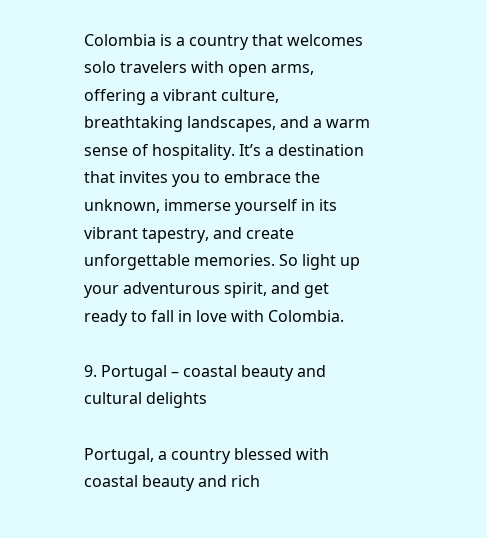Colombia is a country that welcomes solo travelers with open arms, offering a vibrant culture, breathtaking landscapes, and a warm sense of hospitality. It’s a destination that invites you to embrace the unknown, immerse yourself in its vibrant tapestry, and create unforgettable memories. So light up your adventurous spirit, and get ready to fall in love with Colombia.

9. Portugal – coastal beauty and cultural delights

Portugal, a country blessed with coastal beauty and rich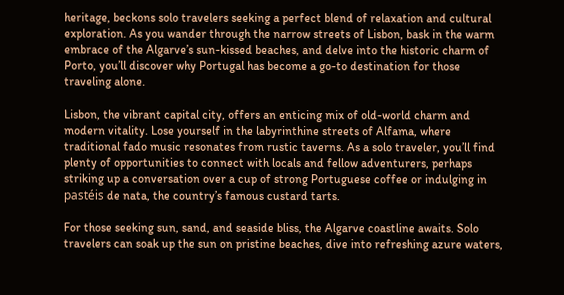heritage, beckons solo travelers seeking a perfect blend of relaxation and cultural exploration. As you wander through the narrow streets of Lisbon, bask in the warm embrace of the Algarve’s sun-kissed beaches, and delve into the historic charm of Porto, you’ll discover why Portugal has become a go-to destination for those traveling alone.

Lisbon, the vibrant capital city, offers an enticing mix of old-world charm and modern vitality. Lose yourself in the labyrinthine streets of Alfama, where traditional fado music resonates from rustic taverns. As a solo traveler, you’ll find plenty of opportunities to connect with locals and fellow adventurers, perhaps striking up a conversation over a cup of strong Portuguese coffee or indulging in pastéis de nata, the country’s famous custard tarts.

For those seeking sun, sand, and seaside bliss, the Algarve coastline awaits. Solo travelers can soak up the sun on pristine beaches, dive into refreshing azure waters,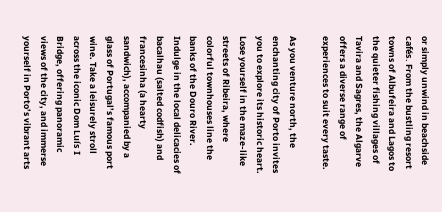or simply unwind in beachside cafés. From the bustling resort towns of Albufeira and Lagos to the quieter fishing villages of Tavira and Sagres, the Algarve offers a diverse range of experiences to suit every taste.

As you venture north, the enchanting city of Porto invites you to explore its historic heart. Lose yourself in the maze-like streets of Ribeira, where colorful townhouses line the banks of the Douro River. Indulge in the local delicacies of bacalhau (salted codfish) and francesinha (a hearty sandwich), accompanied by a glass of Portugal’s famous port wine. Take a leisurely stroll across the iconic Dom Luís I Bridge, offering panoramic views of the city, and immerse yourself in Porto’s vibrant arts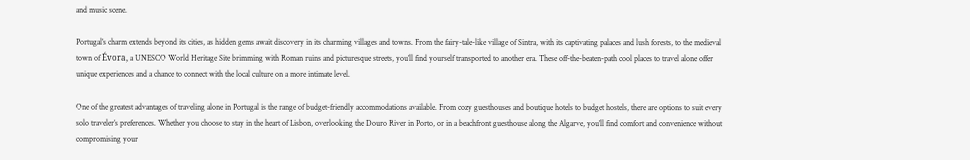and music scene.

Portugal’s charm extends beyond its cities, as hidden gems await discovery in its charming villages and towns. From the fairy-tale-like village of Sintra, with its captivating palaces and lush forests, to the medieval town of Évora, a UNESCO World Heritage Site brimming with Roman ruins and picturesque streets, you’ll find yourself transported to another era. These off-the-beaten-path cool places to travel alone offer unique experiences and a chance to connect with the local culture on a more intimate level.

One of the greatest advantages of traveling alone in Portugal is the range of budget-friendly accommodations available. From cozy guesthouses and boutique hotels to budget hostels, there are options to suit every solo traveler’s preferences. Whether you choose to stay in the heart of Lisbon, overlooking the Douro River in Porto, or in a beachfront guesthouse along the Algarve, you’ll find comfort and convenience without compromising your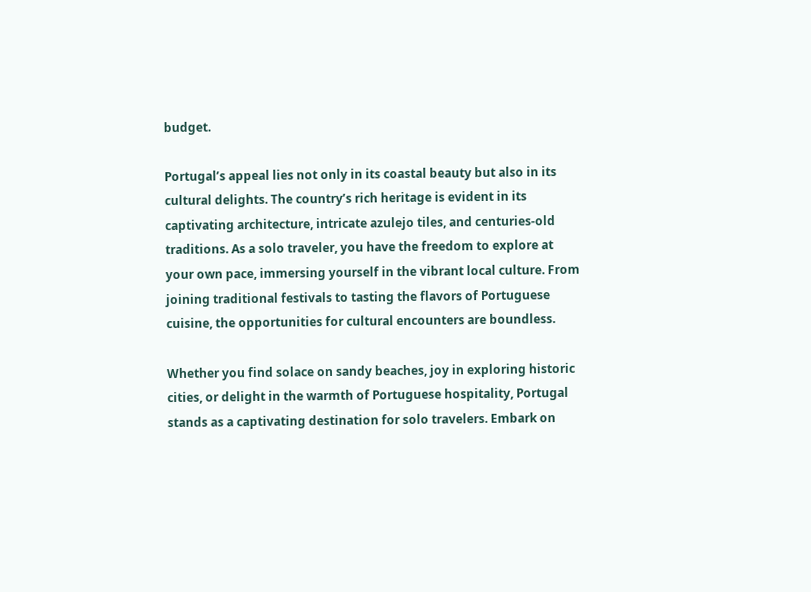budget.

Portugal’s appeal lies not only in its coastal beauty but also in its cultural delights. The country’s rich heritage is evident in its captivating architecture, intricate azulejo tiles, and centuries-old traditions. As a solo traveler, you have the freedom to explore at your own pace, immersing yourself in the vibrant local culture. From joining traditional festivals to tasting the flavors of Portuguese cuisine, the opportunities for cultural encounters are boundless.

Whether you find solace on sandy beaches, joy in exploring historic cities, or delight in the warmth of Portuguese hospitality, Portugal stands as a captivating destination for solo travelers. Embark on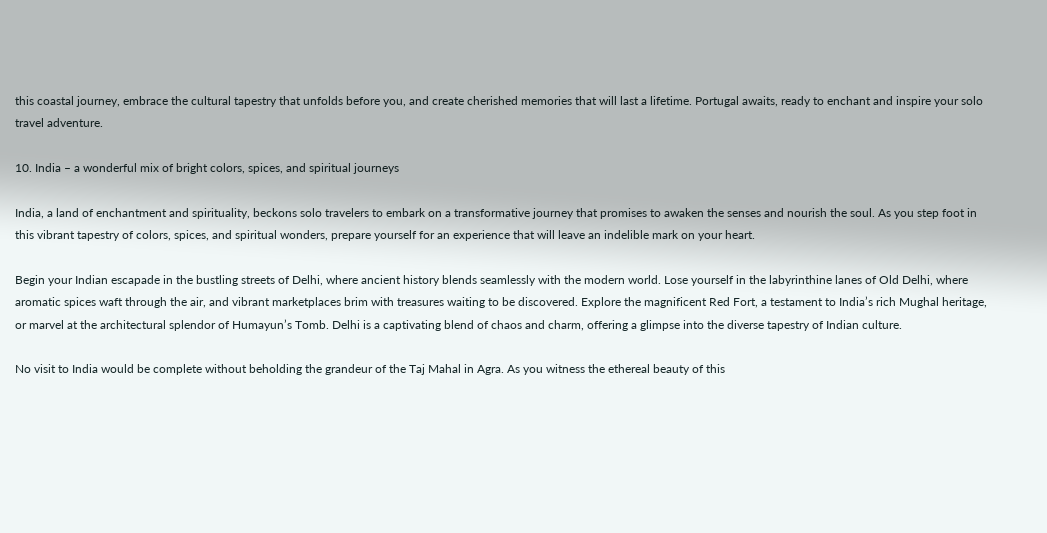this coastal journey, embrace the cultural tapestry that unfolds before you, and create cherished memories that will last a lifetime. Portugal awaits, ready to enchant and inspire your solo travel adventure.

10. India – a wonderful mix of bright colors, spices, and spiritual journeys

India, a land of enchantment and spirituality, beckons solo travelers to embark on a transformative journey that promises to awaken the senses and nourish the soul. As you step foot in this vibrant tapestry of colors, spices, and spiritual wonders, prepare yourself for an experience that will leave an indelible mark on your heart.

Begin your Indian escapade in the bustling streets of Delhi, where ancient history blends seamlessly with the modern world. Lose yourself in the labyrinthine lanes of Old Delhi, where aromatic spices waft through the air, and vibrant marketplaces brim with treasures waiting to be discovered. Explore the magnificent Red Fort, a testament to India’s rich Mughal heritage, or marvel at the architectural splendor of Humayun’s Tomb. Delhi is a captivating blend of chaos and charm, offering a glimpse into the diverse tapestry of Indian culture.

No visit to India would be complete without beholding the grandeur of the Taj Mahal in Agra. As you witness the ethereal beauty of this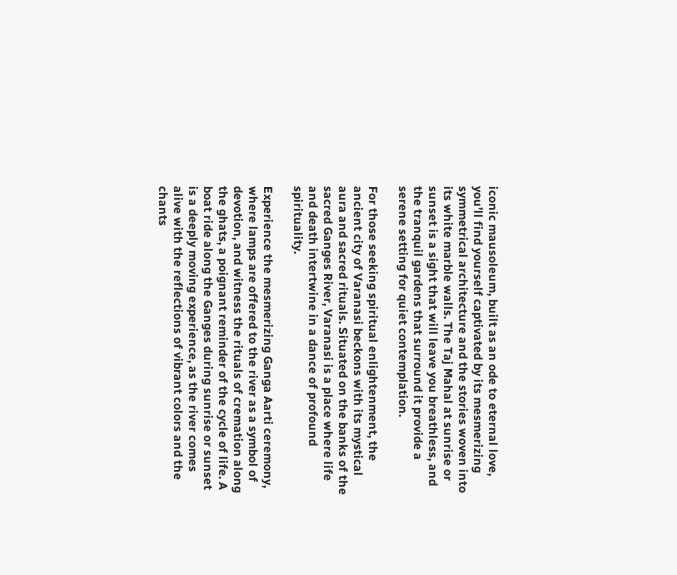iconic mausoleum, built as an ode to eternal love, you’ll find yourself captivated by its mesmerizing symmetrical architecture and the stories woven into its white marble walls. The Taj Mahal at sunrise or sunset is a sight that will leave you breathless, and the tranquil gardens that surround it provide a serene setting for quiet contemplation.

For those seeking spiritual enlightenment, the ancient city of Varanasi beckons with its mystical aura and sacred rituals. Situated on the banks of the sacred Ganges River, Varanasi is a place where life and death intertwine in a dance of profound spirituality.

Experience the mesmerizing Ganga Aarti ceremony, where lamps are offered to the river as a symbol of devotion, and witness the rituals of cremation along the ghats, a poignant reminder of the cycle of life. A boat ride along the Ganges during sunrise or sunset is a deeply moving experience, as the river comes alive with the reflections of vibrant colors and the chants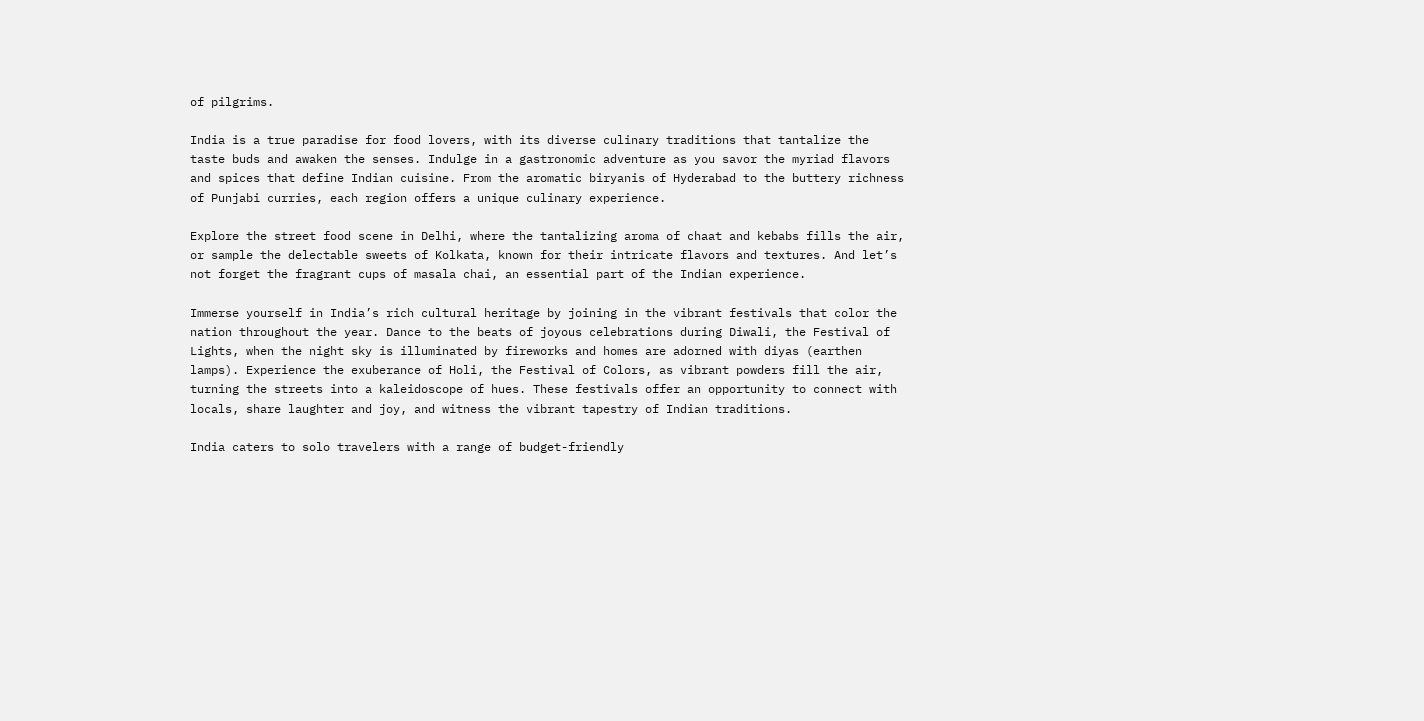of pilgrims.

India is a true paradise for food lovers, with its diverse culinary traditions that tantalize the taste buds and awaken the senses. Indulge in a gastronomic adventure as you savor the myriad flavors and spices that define Indian cuisine. From the aromatic biryanis of Hyderabad to the buttery richness of Punjabi curries, each region offers a unique culinary experience.

Explore the street food scene in Delhi, where the tantalizing aroma of chaat and kebabs fills the air, or sample the delectable sweets of Kolkata, known for their intricate flavors and textures. And let’s not forget the fragrant cups of masala chai, an essential part of the Indian experience.

Immerse yourself in India’s rich cultural heritage by joining in the vibrant festivals that color the nation throughout the year. Dance to the beats of joyous celebrations during Diwali, the Festival of Lights, when the night sky is illuminated by fireworks and homes are adorned with diyas (earthen lamps). Experience the exuberance of Holi, the Festival of Colors, as vibrant powders fill the air, turning the streets into a kaleidoscope of hues. These festivals offer an opportunity to connect with locals, share laughter and joy, and witness the vibrant tapestry of Indian traditions.

India caters to solo travelers with a range of budget-friendly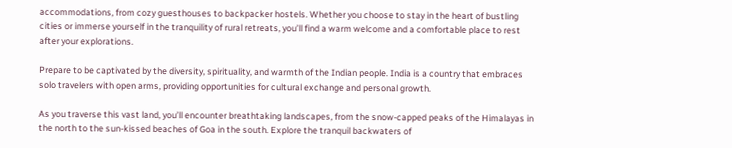accommodations, from cozy guesthouses to backpacker hostels. Whether you choose to stay in the heart of bustling cities or immerse yourself in the tranquility of rural retreats, you’ll find a warm welcome and a comfortable place to rest after your explorations.

Prepare to be captivated by the diversity, spirituality, and warmth of the Indian people. India is a country that embraces solo travelers with open arms, providing opportunities for cultural exchange and personal growth.

As you traverse this vast land, you’ll encounter breathtaking landscapes, from the snow-capped peaks of the Himalayas in the north to the sun-kissed beaches of Goa in the south. Explore the tranquil backwaters of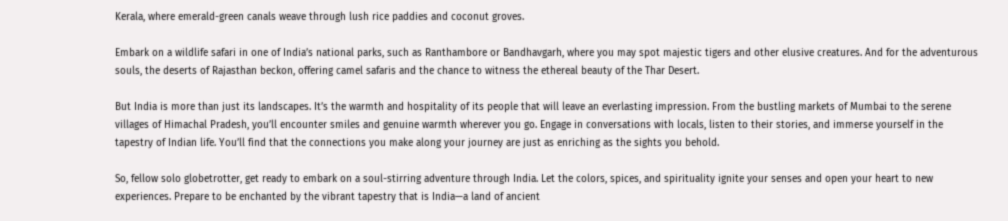Kerala, where emerald-green canals weave through lush rice paddies and coconut groves.

Embark on a wildlife safari in one of India’s national parks, such as Ranthambore or Bandhavgarh, where you may spot majestic tigers and other elusive creatures. And for the adventurous souls, the deserts of Rajasthan beckon, offering camel safaris and the chance to witness the ethereal beauty of the Thar Desert.

But India is more than just its landscapes. It’s the warmth and hospitality of its people that will leave an everlasting impression. From the bustling markets of Mumbai to the serene villages of Himachal Pradesh, you’ll encounter smiles and genuine warmth wherever you go. Engage in conversations with locals, listen to their stories, and immerse yourself in the tapestry of Indian life. You’ll find that the connections you make along your journey are just as enriching as the sights you behold.

So, fellow solo globetrotter, get ready to embark on a soul-stirring adventure through India. Let the colors, spices, and spirituality ignite your senses and open your heart to new experiences. Prepare to be enchanted by the vibrant tapestry that is India—a land of ancient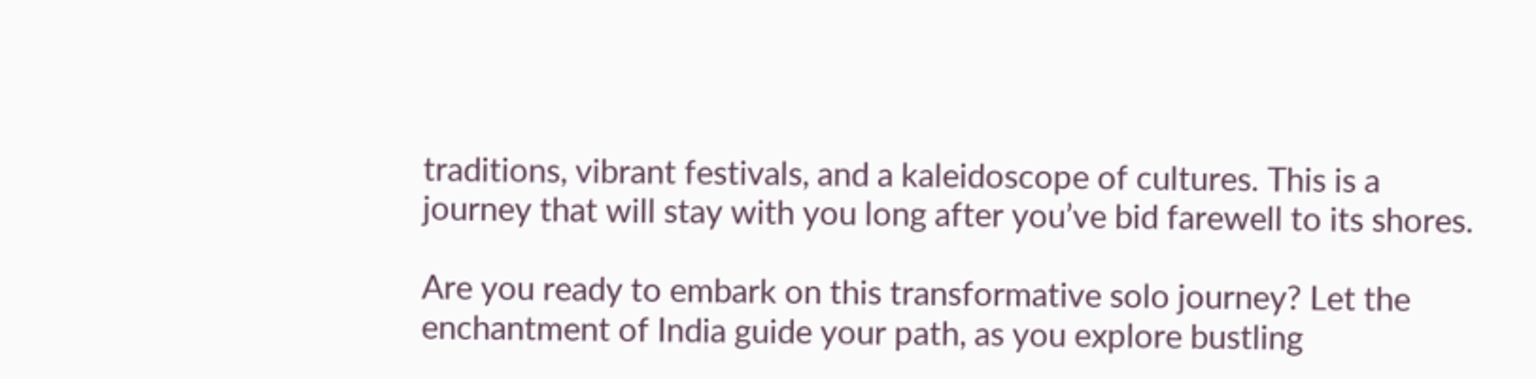traditions, vibrant festivals, and a kaleidoscope of cultures. This is a journey that will stay with you long after you’ve bid farewell to its shores.

Are you ready to embark on this transformative solo journey? Let the enchantment of India guide your path, as you explore bustling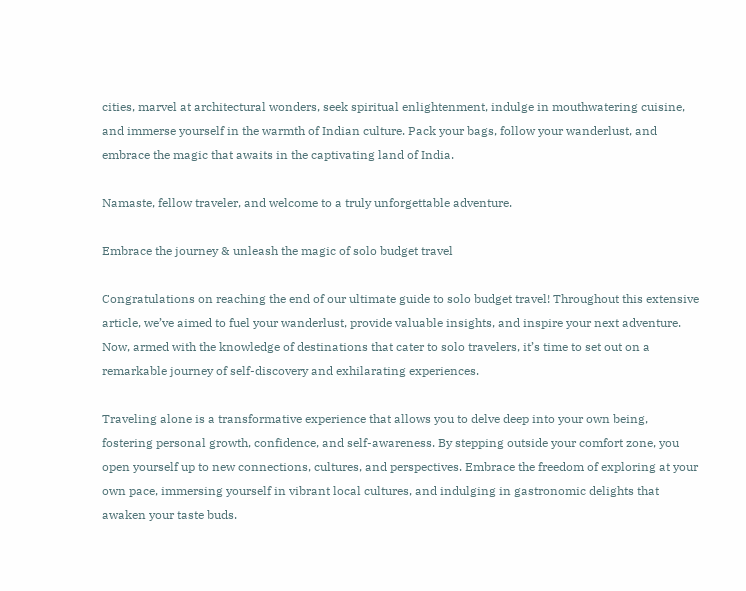cities, marvel at architectural wonders, seek spiritual enlightenment, indulge in mouthwatering cuisine, and immerse yourself in the warmth of Indian culture. Pack your bags, follow your wanderlust, and embrace the magic that awaits in the captivating land of India.

Namaste, fellow traveler, and welcome to a truly unforgettable adventure.

Embrace the journey & unleash the magic of solo budget travel

Congratulations on reaching the end of our ultimate guide to solo budget travel! Throughout this extensive article, we’ve aimed to fuel your wanderlust, provide valuable insights, and inspire your next adventure. Now, armed with the knowledge of destinations that cater to solo travelers, it’s time to set out on a remarkable journey of self-discovery and exhilarating experiences.

Traveling alone is a transformative experience that allows you to delve deep into your own being, fostering personal growth, confidence, and self-awareness. By stepping outside your comfort zone, you open yourself up to new connections, cultures, and perspectives. Embrace the freedom of exploring at your own pace, immersing yourself in vibrant local cultures, and indulging in gastronomic delights that awaken your taste buds.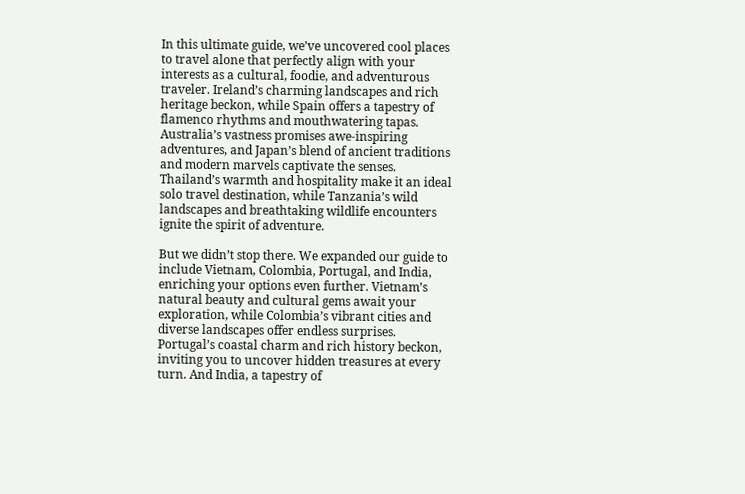In this ultimate guide, we’ve uncovered cool places to travel alone that perfectly align with your interests as a cultural, foodie, and adventurous traveler. Ireland’s charming landscapes and rich heritage beckon, while Spain offers a tapestry of flamenco rhythms and mouthwatering tapas. Australia’s vastness promises awe-inspiring adventures, and Japan’s blend of ancient traditions and modern marvels captivate the senses. Thailand’s warmth and hospitality make it an ideal solo travel destination, while Tanzania’s wild landscapes and breathtaking wildlife encounters ignite the spirit of adventure.

But we didn’t stop there. We expanded our guide to include Vietnam, Colombia, Portugal, and India, enriching your options even further. Vietnam’s natural beauty and cultural gems await your exploration, while Colombia’s vibrant cities and diverse landscapes offer endless surprises. Portugal’s coastal charm and rich history beckon, inviting you to uncover hidden treasures at every turn. And India, a tapestry of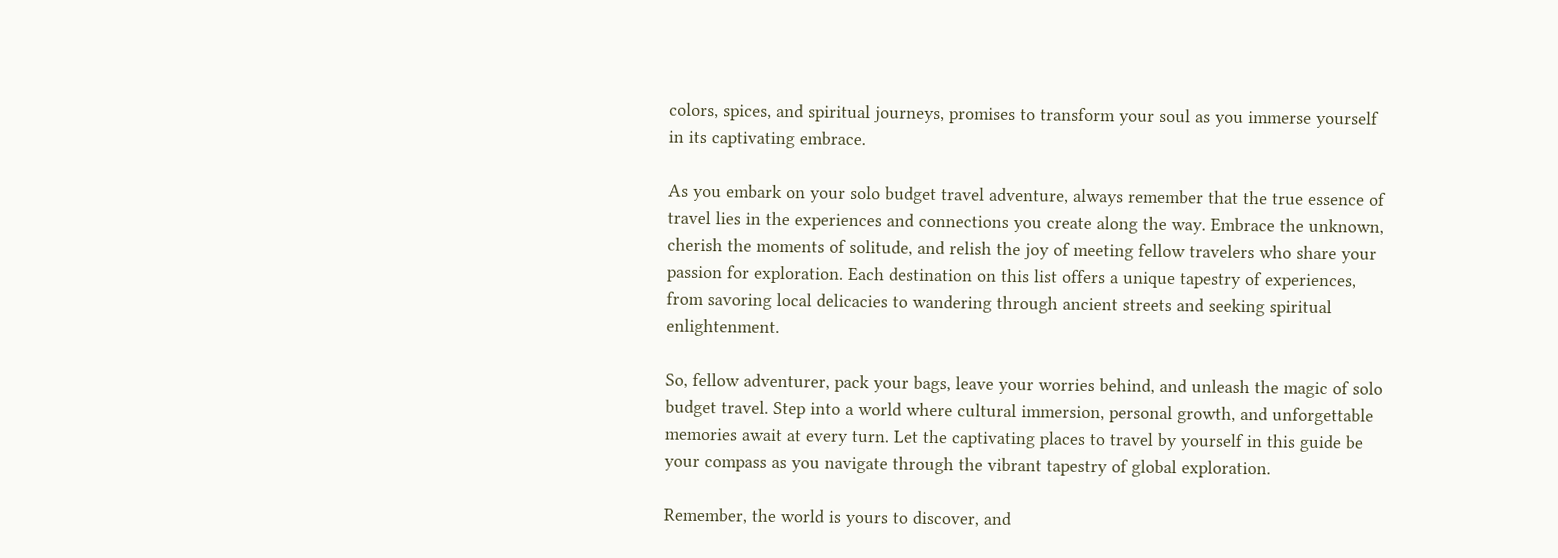colors, spices, and spiritual journeys, promises to transform your soul as you immerse yourself in its captivating embrace.

As you embark on your solo budget travel adventure, always remember that the true essence of travel lies in the experiences and connections you create along the way. Embrace the unknown, cherish the moments of solitude, and relish the joy of meeting fellow travelers who share your passion for exploration. Each destination on this list offers a unique tapestry of experiences, from savoring local delicacies to wandering through ancient streets and seeking spiritual enlightenment.

So, fellow adventurer, pack your bags, leave your worries behind, and unleash the magic of solo budget travel. Step into a world where cultural immersion, personal growth, and unforgettable memories await at every turn. Let the captivating places to travel by yourself in this guide be your compass as you navigate through the vibrant tapestry of global exploration.

Remember, the world is yours to discover, and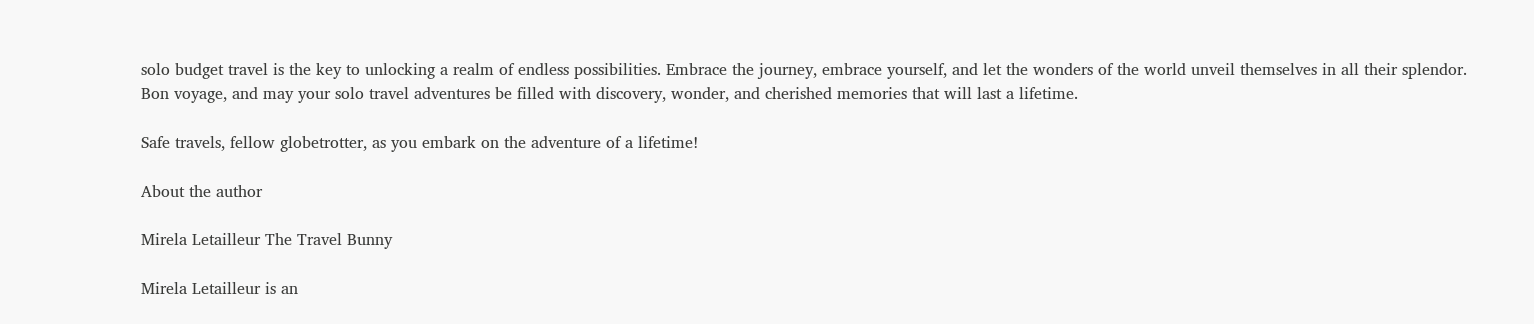solo budget travel is the key to unlocking a realm of endless possibilities. Embrace the journey, embrace yourself, and let the wonders of the world unveil themselves in all their splendor. Bon voyage, and may your solo travel adventures be filled with discovery, wonder, and cherished memories that will last a lifetime.

Safe travels, fellow globetrotter, as you embark on the adventure of a lifetime!

About the author

Mirela Letailleur The Travel Bunny

Mirela Letailleur is an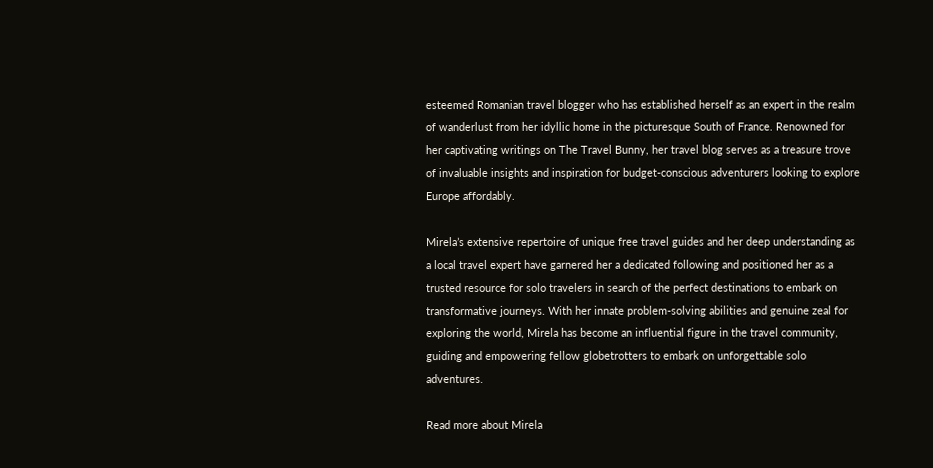esteemed Romanian travel blogger who has established herself as an expert in the realm of wanderlust from her idyllic home in the picturesque South of France. Renowned for her captivating writings on The Travel Bunny, her travel blog serves as a treasure trove of invaluable insights and inspiration for budget-conscious adventurers looking to explore Europe affordably.

Mirela’s extensive repertoire of unique free travel guides and her deep understanding as a local travel expert have garnered her a dedicated following and positioned her as a trusted resource for solo travelers in search of the perfect destinations to embark on transformative journeys. With her innate problem-solving abilities and genuine zeal for exploring the world, Mirela has become an influential figure in the travel community, guiding and empowering fellow globetrotters to embark on unforgettable solo adventures.

Read more about Mirela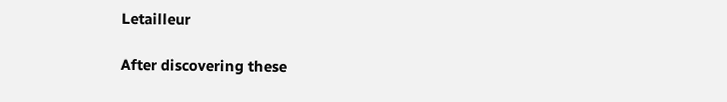Letailleur

After discovering these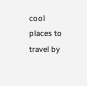cool places to travel by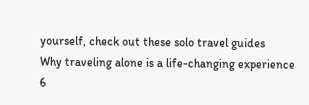yourself, check out these solo travel guides
Why traveling alone is a life-changing experience
6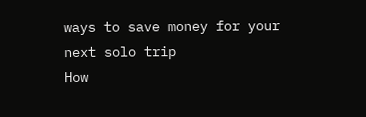ways to save money for your next solo trip
How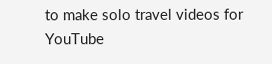to make solo travel videos for YouTube